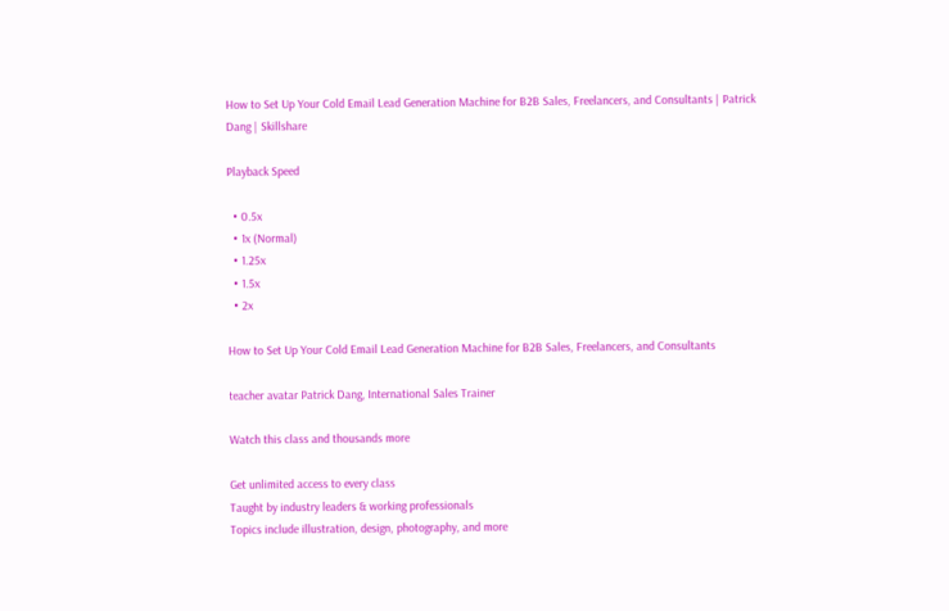How to Set Up Your Cold Email Lead Generation Machine for B2B Sales, Freelancers, and Consultants | Patrick Dang | Skillshare

Playback Speed

  • 0.5x
  • 1x (Normal)
  • 1.25x
  • 1.5x
  • 2x

How to Set Up Your Cold Email Lead Generation Machine for B2B Sales, Freelancers, and Consultants

teacher avatar Patrick Dang, International Sales Trainer

Watch this class and thousands more

Get unlimited access to every class
Taught by industry leaders & working professionals
Topics include illustration, design, photography, and more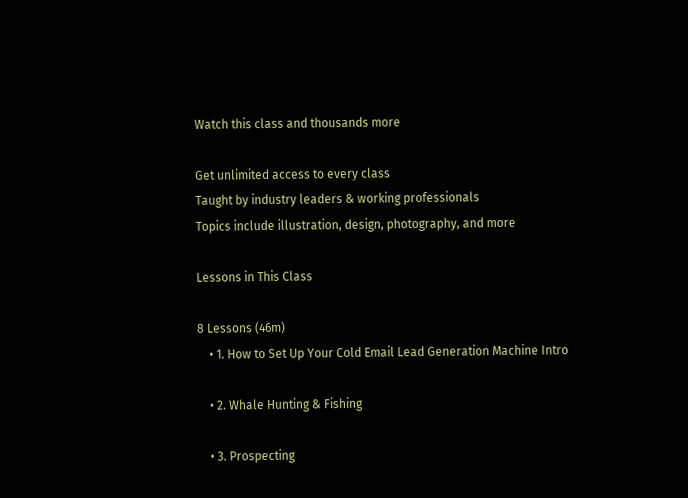Watch this class and thousands more

Get unlimited access to every class
Taught by industry leaders & working professionals
Topics include illustration, design, photography, and more

Lessons in This Class

8 Lessons (46m)
    • 1. How to Set Up Your Cold Email Lead Generation Machine Intro

    • 2. Whale Hunting & Fishing

    • 3. Prospecting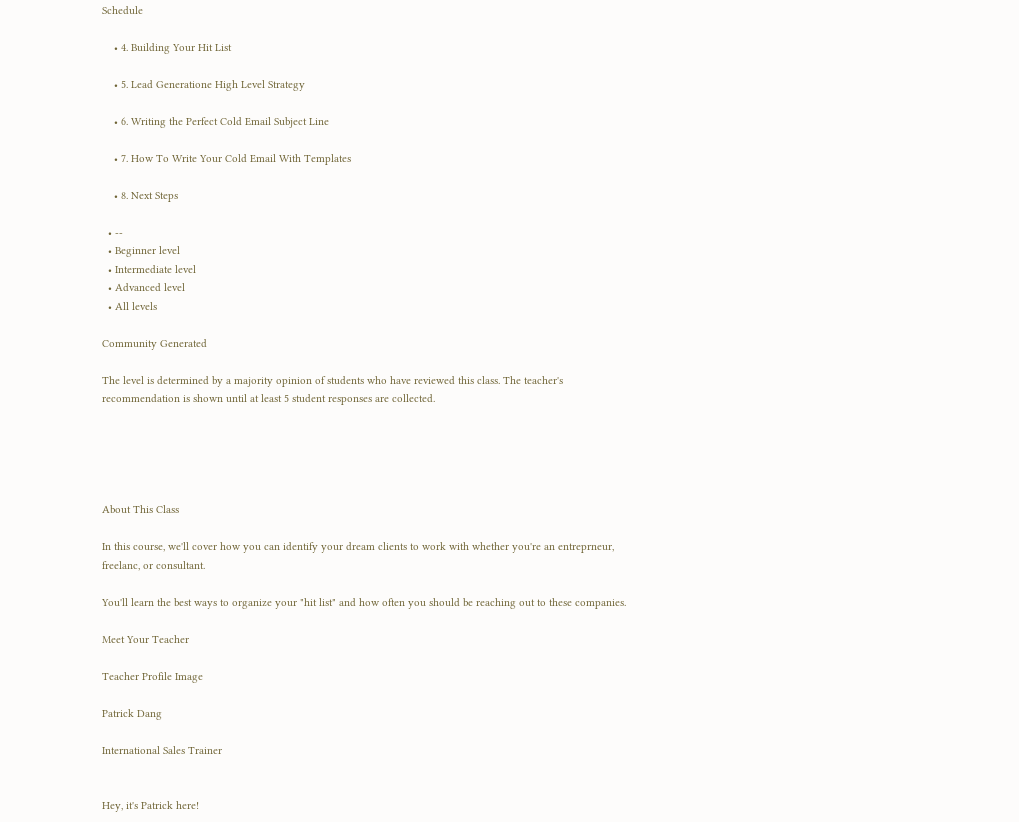Schedule

    • 4. Building Your Hit List

    • 5. Lead Generatione High Level Strategy

    • 6. Writing the Perfect Cold Email Subject Line

    • 7. How To Write Your Cold Email With Templates

    • 8. Next Steps

  • --
  • Beginner level
  • Intermediate level
  • Advanced level
  • All levels

Community Generated

The level is determined by a majority opinion of students who have reviewed this class. The teacher's recommendation is shown until at least 5 student responses are collected.





About This Class

In this course, we'll cover how you can identify your dream clients to work with whether you're an entreprneur, freelanc, or consultant.

You'll learn the best ways to organize your "hit list" and how often you should be reaching out to these companies.

Meet Your Teacher

Teacher Profile Image

Patrick Dang

International Sales Trainer


Hey, it's Patrick here!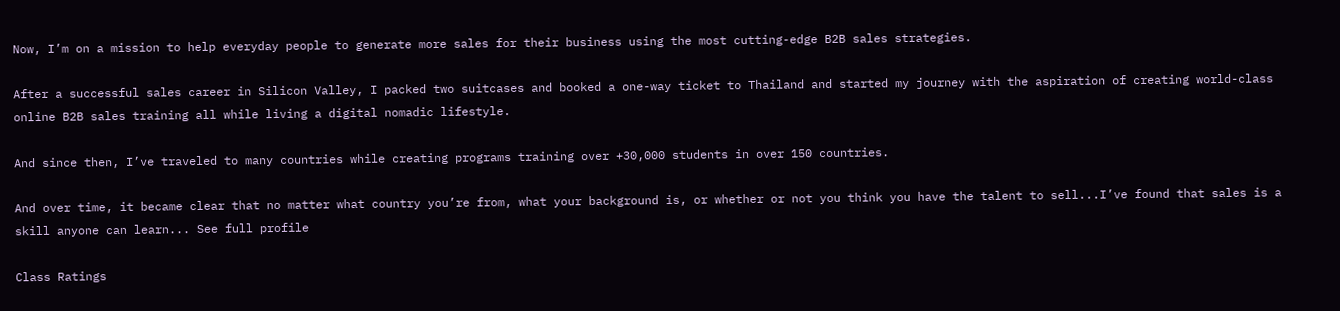Now, I’m on a mission to help everyday people to generate more sales for their business using the most cutting-edge B2B sales strategies.

After a successful sales career in Silicon Valley, I packed two suitcases and booked a one-way ticket to Thailand and started my journey with the aspiration of creating world-class online B2B sales training all while living a digital nomadic lifestyle.

And since then, I’ve traveled to many countries while creating programs training over +30,000 students in over 150 countries.

And over time, it became clear that no matter what country you’re from, what your background is, or whether or not you think you have the talent to sell...I’ve found that sales is a skill anyone can learn... See full profile

Class Ratings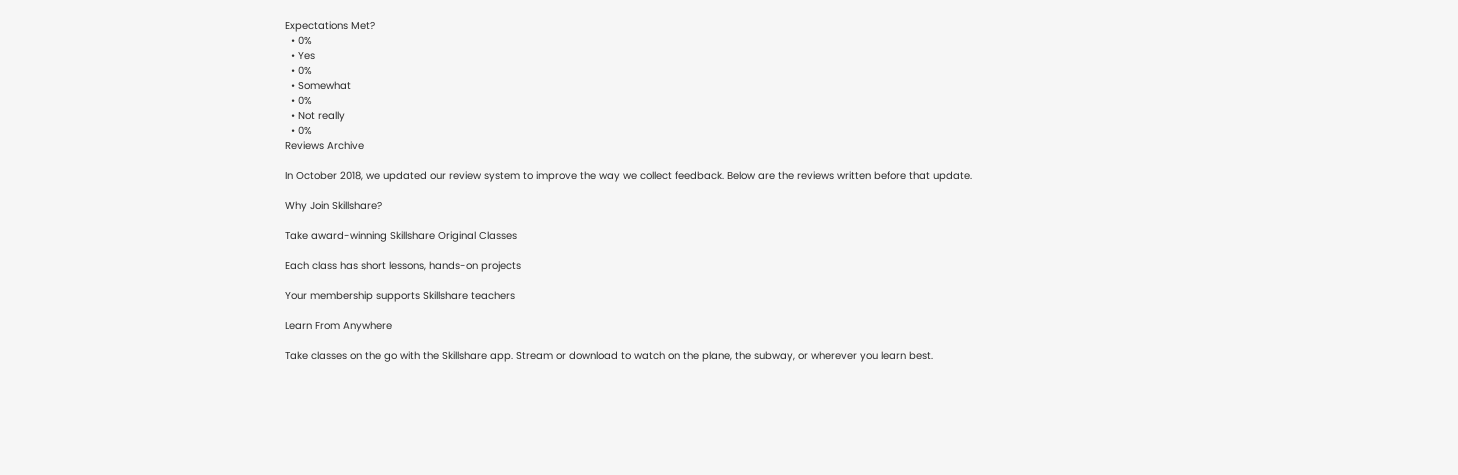Expectations Met?
  • 0%
  • Yes
  • 0%
  • Somewhat
  • 0%
  • Not really
  • 0%
Reviews Archive

In October 2018, we updated our review system to improve the way we collect feedback. Below are the reviews written before that update.

Why Join Skillshare?

Take award-winning Skillshare Original Classes

Each class has short lessons, hands-on projects

Your membership supports Skillshare teachers

Learn From Anywhere

Take classes on the go with the Skillshare app. Stream or download to watch on the plane, the subway, or wherever you learn best.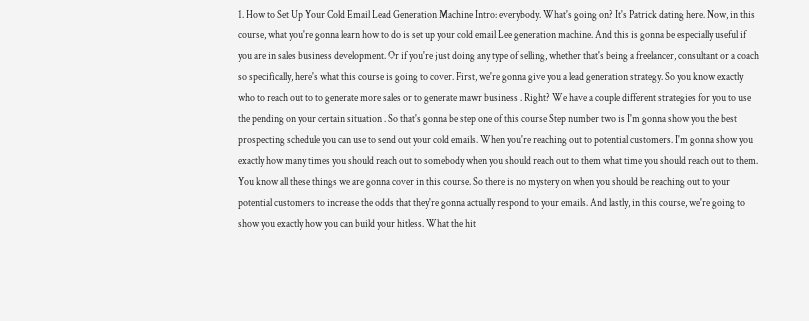1. How to Set Up Your Cold Email Lead Generation Machine Intro: everybody. What's going on? It's Patrick dating here. Now, in this course, what you're gonna learn how to do is set up your cold email Lee generation machine. And this is gonna be especially useful if you are in sales business development. Or if you're just doing any type of selling, whether that's being a freelancer, consultant or a coach so specifically, here's what this course is going to cover. First, we're gonna give you a lead generation strategy. So you know exactly who to reach out to to generate more sales or to generate mawr business . Right? We have a couple different strategies for you to use the pending on your certain situation . So that's gonna be step one of this course Step number two is I'm gonna show you the best prospecting schedule you can use to send out your cold emails. When you're reaching out to potential customers. I'm gonna show you exactly how many times you should reach out to somebody when you should reach out to them what time you should reach out to them. You know all these things we are gonna cover in this course. So there is no mystery on when you should be reaching out to your potential customers to increase the odds that they're gonna actually respond to your emails. And lastly, in this course, we're going to show you exactly how you can build your hitless. What the hit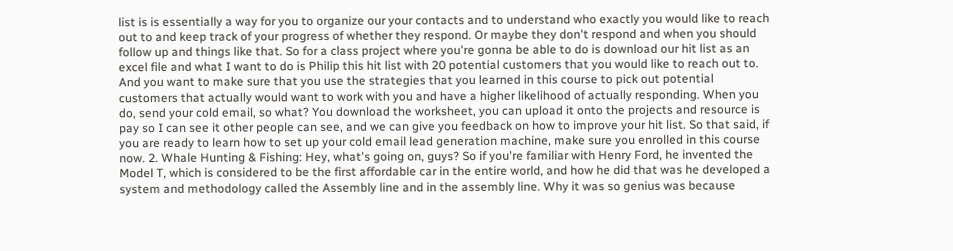list is is essentially a way for you to organize our your contacts and to understand who exactly you would like to reach out to and keep track of your progress of whether they respond. Or maybe they don't respond and when you should follow up and things like that. So for a class project where you're gonna be able to do is download our hit list as an excel file and what I want to do is Philip this hit list with 20 potential customers that you would like to reach out to. And you want to make sure that you use the strategies that you learned in this course to pick out potential customers that actually would want to work with you and have a higher likelihood of actually responding. When you do, send your cold email, so what? You download the worksheet, you can upload it onto the projects and resource is pay so I can see it other people can see, and we can give you feedback on how to improve your hit list. So that said, if you are ready to learn how to set up your cold email lead generation machine, make sure you enrolled in this course now. 2. Whale Hunting & Fishing: Hey, what's going on, guys? So if you're familiar with Henry Ford, he invented the Model T, which is considered to be the first affordable car in the entire world, and how he did that was he developed a system and methodology called the Assembly line and in the assembly line. Why it was so genius was because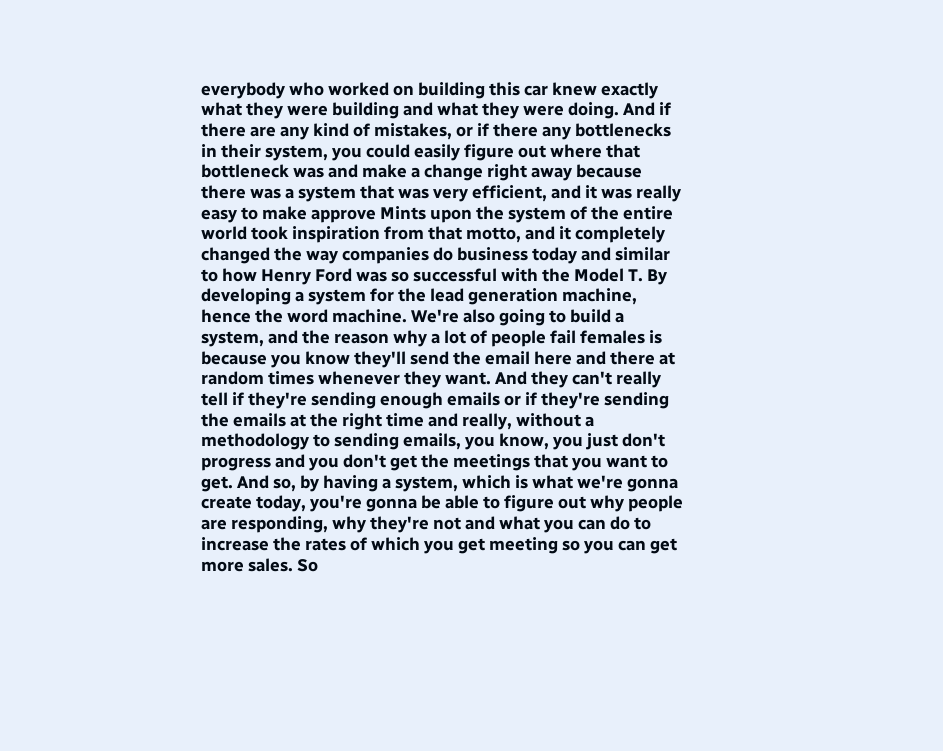everybody who worked on building this car knew exactly what they were building and what they were doing. And if there are any kind of mistakes, or if there any bottlenecks in their system, you could easily figure out where that bottleneck was and make a change right away because there was a system that was very efficient, and it was really easy to make approve Mints upon the system of the entire world took inspiration from that motto, and it completely changed the way companies do business today and similar to how Henry Ford was so successful with the Model T. By developing a system for the lead generation machine, hence the word machine. We're also going to build a system, and the reason why a lot of people fail females is because you know they'll send the email here and there at random times whenever they want. And they can't really tell if they're sending enough emails or if they're sending the emails at the right time and really, without a methodology to sending emails, you know, you just don't progress and you don't get the meetings that you want to get. And so, by having a system, which is what we're gonna create today, you're gonna be able to figure out why people are responding, why they're not and what you can do to increase the rates of which you get meeting so you can get more sales. So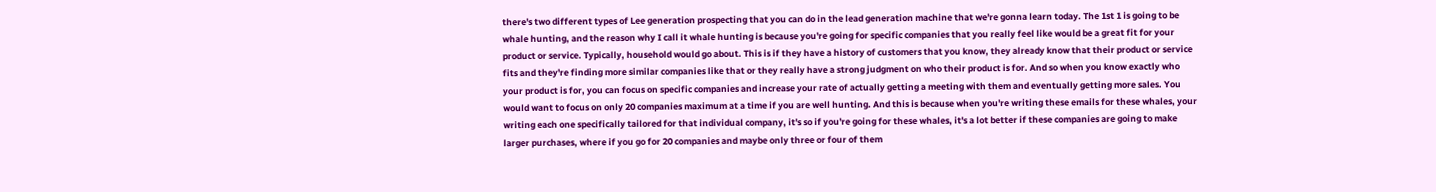there's two different types of Lee generation prospecting that you can do in the lead generation machine that we're gonna learn today. The 1st 1 is going to be whale hunting, and the reason why I call it whale hunting is because you're going for specific companies that you really feel like would be a great fit for your product or service. Typically, household would go about. This is if they have a history of customers that you know, they already know that their product or service fits and they're finding more similar companies like that or they really have a strong judgment on who their product is for. And so when you know exactly who your product is for, you can focus on specific companies and increase your rate of actually getting a meeting with them and eventually getting more sales. You would want to focus on only 20 companies maximum at a time if you are well hunting. And this is because when you're writing these emails for these whales, your writing each one specifically tailored for that individual company, it's so if you're going for these whales, it's a lot better if these companies are going to make larger purchases, where if you go for 20 companies and maybe only three or four of them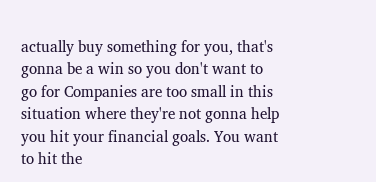actually buy something for you, that's gonna be a win so you don't want to go for Companies are too small in this situation where they're not gonna help you hit your financial goals. You want to hit the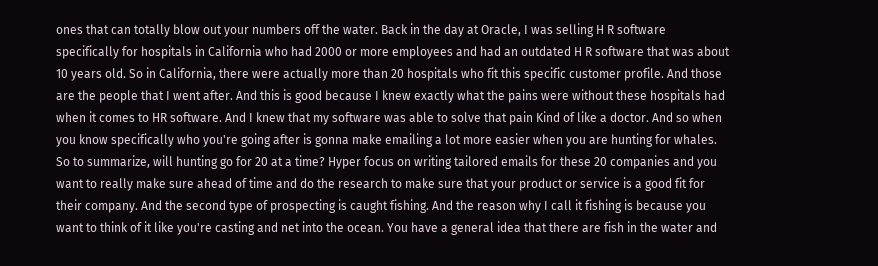ones that can totally blow out your numbers off the water. Back in the day at Oracle, I was selling H R software specifically for hospitals in California who had 2000 or more employees and had an outdated H R software that was about 10 years old. So in California, there were actually more than 20 hospitals who fit this specific customer profile. And those are the people that I went after. And this is good because I knew exactly what the pains were without these hospitals had when it comes to HR software. And I knew that my software was able to solve that pain Kind of like a doctor. And so when you know specifically who you're going after is gonna make emailing a lot more easier when you are hunting for whales. So to summarize, will hunting go for 20 at a time? Hyper focus on writing tailored emails for these 20 companies and you want to really make sure ahead of time and do the research to make sure that your product or service is a good fit for their company. And the second type of prospecting is caught fishing. And the reason why I call it fishing is because you want to think of it like you're casting and net into the ocean. You have a general idea that there are fish in the water and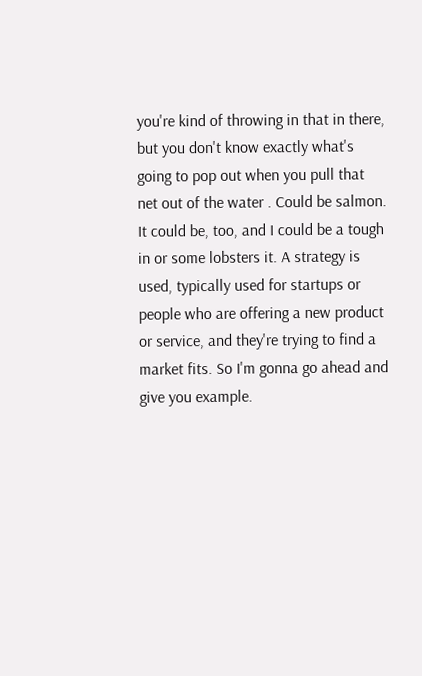you're kind of throwing in that in there, but you don't know exactly what's going to pop out when you pull that net out of the water . Could be salmon. It could be, too, and I could be a tough in or some lobsters it. A strategy is used, typically used for startups or people who are offering a new product or service, and they're trying to find a market fits. So I'm gonna go ahead and give you example.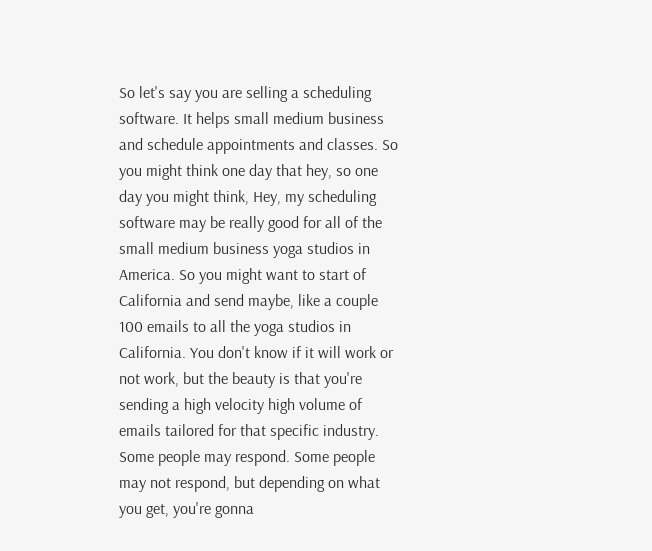So let's say you are selling a scheduling software. It helps small medium business and schedule appointments and classes. So you might think one day that hey, so one day you might think, Hey, my scheduling software may be really good for all of the small medium business yoga studios in America. So you might want to start of California and send maybe, like a couple 100 emails to all the yoga studios in California. You don't know if it will work or not work, but the beauty is that you're sending a high velocity high volume of emails tailored for that specific industry. Some people may respond. Some people may not respond, but depending on what you get, you're gonna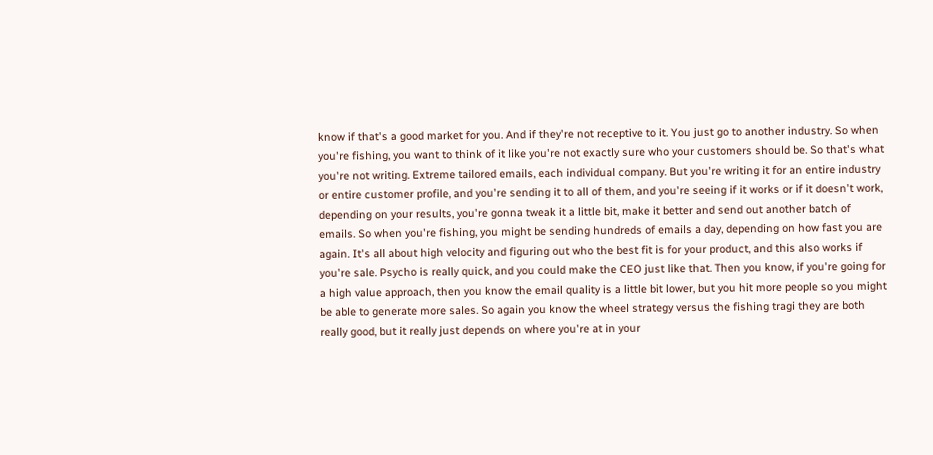know if that's a good market for you. And if they're not receptive to it. You just go to another industry. So when you're fishing, you want to think of it like you're not exactly sure who your customers should be. So that's what you're not writing. Extreme tailored emails, each individual company. But you're writing it for an entire industry or entire customer profile, and you're sending it to all of them, and you're seeing if it works or if it doesn't work, depending on your results, you're gonna tweak it a little bit, make it better and send out another batch of emails. So when you're fishing, you might be sending hundreds of emails a day, depending on how fast you are again. It's all about high velocity and figuring out who the best fit is for your product, and this also works if you're sale. Psycho is really quick, and you could make the CEO just like that. Then you know, if you're going for a high value approach, then you know the email quality is a little bit lower, but you hit more people so you might be able to generate more sales. So again you know the wheel strategy versus the fishing tragi they are both really good, but it really just depends on where you're at in your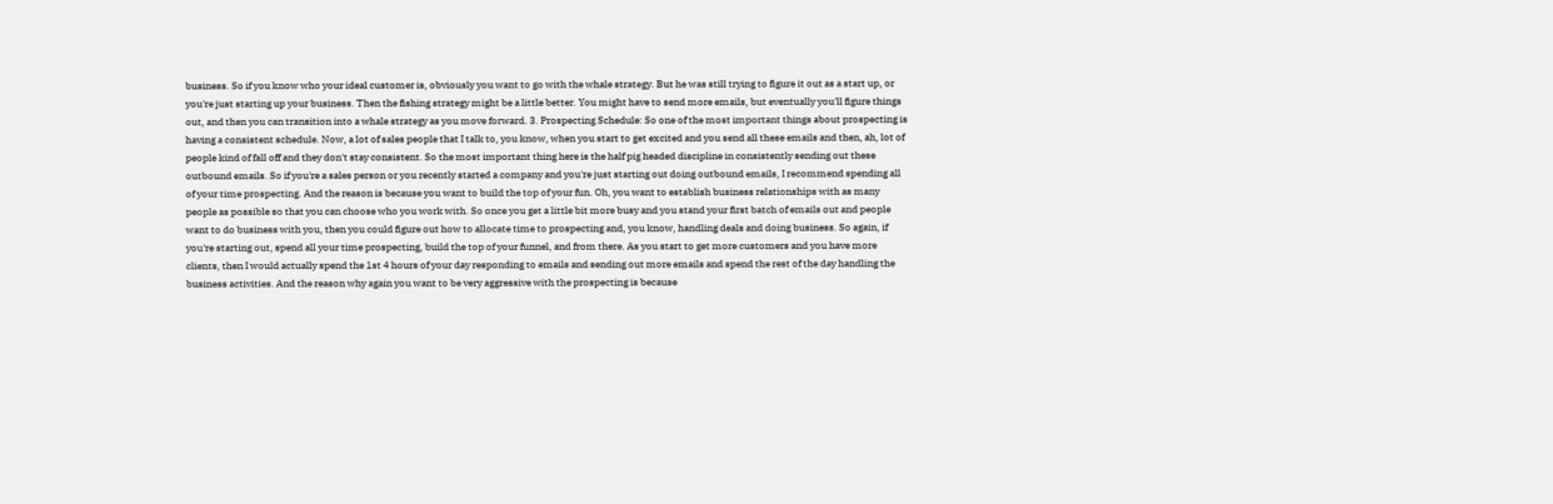business. So if you know who your ideal customer is, obviously you want to go with the whale strategy. But he was still trying to figure it out as a start up, or you're just starting up your business. Then the fishing strategy might be a little better. You might have to send more emails, but eventually you'll figure things out, and then you can transition into a whale strategy as you move forward. 3. Prospecting Schedule: So one of the most important things about prospecting is having a consistent schedule. Now, a lot of sales people that I talk to, you know, when you start to get excited and you send all these emails and then, ah, lot of people kind of fall off and they don't stay consistent. So the most important thing here is the half pig headed discipline in consistently sending out these outbound emails. So if you're a sales person or you recently started a company and you're just starting out doing outbound emails, I recommend spending all of your time prospecting. And the reason is because you want to build the top of your fun. Oh, you want to establish business relationships with as many people as possible so that you can choose who you work with. So once you get a little bit more busy and you stand your first batch of emails out and people want to do business with you, then you could figure out how to allocate time to prospecting and, you know, handling deals and doing business. So again, if you're starting out, spend all your time prospecting, build the top of your funnel, and from there. As you start to get more customers and you have more clients, then I would actually spend the 1st 4 hours of your day responding to emails and sending out more emails and spend the rest of the day handling the business activities. And the reason why again you want to be very aggressive with the prospecting is because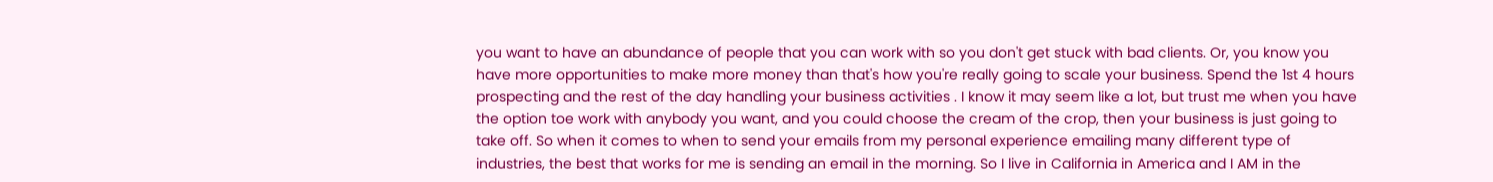you want to have an abundance of people that you can work with so you don't get stuck with bad clients. Or, you know you have more opportunities to make more money than that's how you're really going to scale your business. Spend the 1st 4 hours prospecting and the rest of the day handling your business activities . I know it may seem like a lot, but trust me when you have the option toe work with anybody you want, and you could choose the cream of the crop, then your business is just going to take off. So when it comes to when to send your emails from my personal experience emailing many different type of industries, the best that works for me is sending an email in the morning. So I live in California in America and I AM in the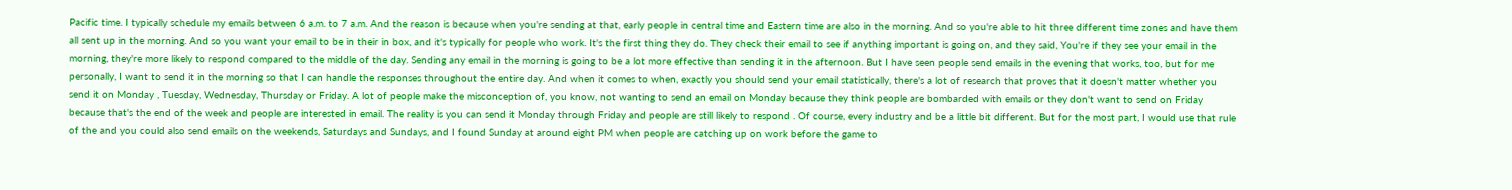Pacific time. I typically schedule my emails between 6 a.m. to 7 a.m. And the reason is because when you're sending at that, early people in central time and Eastern time are also in the morning. And so you're able to hit three different time zones and have them all sent up in the morning. And so you want your email to be in their in box, and it's typically for people who work. It's the first thing they do. They check their email to see if anything important is going on, and they said, You're if they see your email in the morning, they're more likely to respond compared to the middle of the day. Sending any email in the morning is going to be a lot more effective than sending it in the afternoon. But I have seen people send emails in the evening that works, too, but for me personally, I want to send it in the morning so that I can handle the responses throughout the entire day. And when it comes to when, exactly you should send your email statistically, there's a lot of research that proves that it doesn't matter whether you send it on Monday , Tuesday, Wednesday, Thursday or Friday. A lot of people make the misconception of, you know, not wanting to send an email on Monday because they think people are bombarded with emails or they don't want to send on Friday because that's the end of the week and people are interested in email. The reality is you can send it Monday through Friday and people are still likely to respond . Of course, every industry and be a little bit different. But for the most part, I would use that rule of the and you could also send emails on the weekends, Saturdays and Sundays, and I found Sunday at around eight PM when people are catching up on work before the game to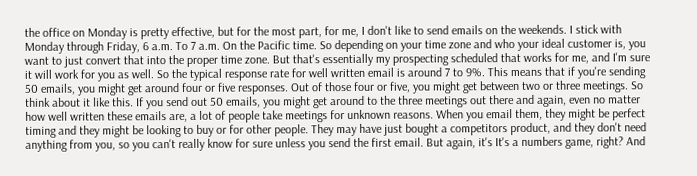the office on Monday is pretty effective, but for the most part, for me, I don't like to send emails on the weekends. I stick with Monday through Friday, 6 a.m. To 7 a.m. On the Pacific time. So depending on your time zone and who your ideal customer is, you want to just convert that into the proper time zone. But that's essentially my prospecting scheduled that works for me, and I'm sure it will work for you as well. So the typical response rate for well written email is around 7 to 9%. This means that if you're sending 50 emails, you might get around four or five responses. Out of those four or five, you might get between two or three meetings. So think about it like this. If you send out 50 emails, you might get around to the three meetings out there and again, even no matter how well written these emails are, a lot of people take meetings for unknown reasons. When you email them, they might be perfect timing and they might be looking to buy or for other people. They may have just bought a competitors product, and they don't need anything from you, so you can't really know for sure unless you send the first email. But again, it's It's a numbers game, right? And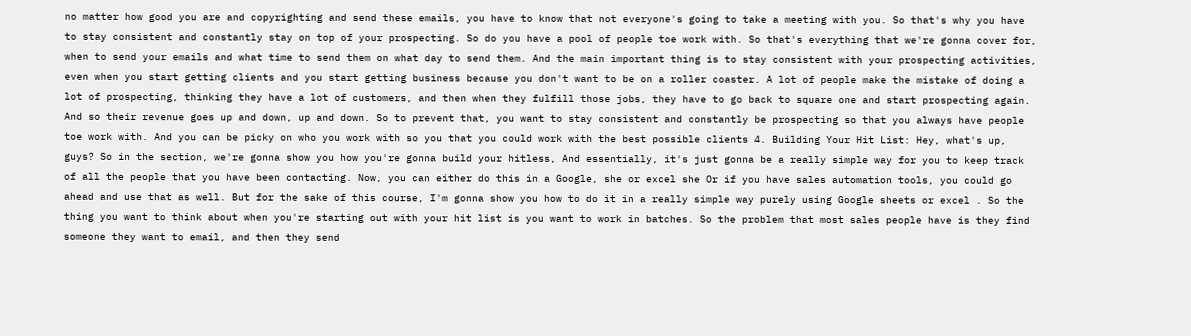no matter how good you are and copyrighting and send these emails, you have to know that not everyone's going to take a meeting with you. So that's why you have to stay consistent and constantly stay on top of your prospecting. So do you have a pool of people toe work with. So that's everything that we're gonna cover for, when to send your emails and what time to send them on what day to send them. And the main important thing is to stay consistent with your prospecting activities, even when you start getting clients and you start getting business because you don't want to be on a roller coaster. A lot of people make the mistake of doing a lot of prospecting, thinking they have a lot of customers, and then when they fulfill those jobs, they have to go back to square one and start prospecting again. And so their revenue goes up and down, up and down. So to prevent that, you want to stay consistent and constantly be prospecting so that you always have people toe work with. And you can be picky on who you work with so you that you could work with the best possible clients 4. Building Your Hit List: Hey, what's up, guys? So in the section, we're gonna show you how you're gonna build your hitless, And essentially, it's just gonna be a really simple way for you to keep track of all the people that you have been contacting. Now, you can either do this in a Google, she or excel she Or if you have sales automation tools, you could go ahead and use that as well. But for the sake of this course, I'm gonna show you how to do it in a really simple way purely using Google sheets or excel . So the thing you want to think about when you're starting out with your hit list is you want to work in batches. So the problem that most sales people have is they find someone they want to email, and then they send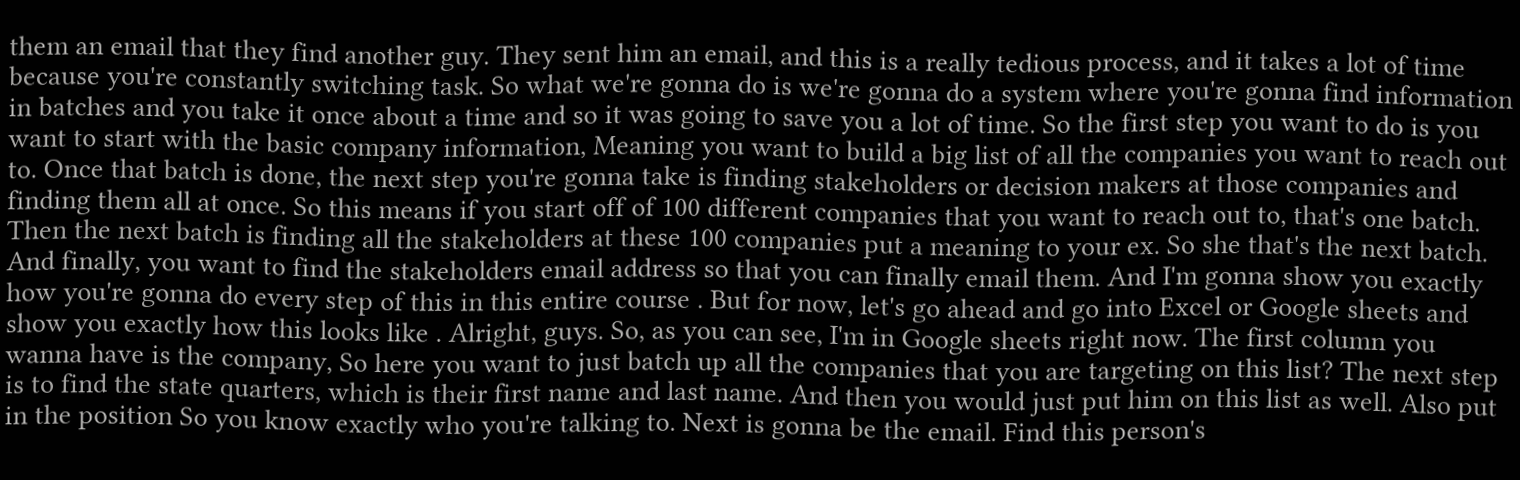them an email that they find another guy. They sent him an email, and this is a really tedious process, and it takes a lot of time because you're constantly switching task. So what we're gonna do is we're gonna do a system where you're gonna find information in batches and you take it once about a time and so it was going to save you a lot of time. So the first step you want to do is you want to start with the basic company information, Meaning you want to build a big list of all the companies you want to reach out to. Once that batch is done, the next step you're gonna take is finding stakeholders or decision makers at those companies and finding them all at once. So this means if you start off of 100 different companies that you want to reach out to, that's one batch. Then the next batch is finding all the stakeholders at these 100 companies put a meaning to your ex. So she that's the next batch. And finally, you want to find the stakeholders email address so that you can finally email them. And I'm gonna show you exactly how you're gonna do every step of this in this entire course . But for now, let's go ahead and go into Excel or Google sheets and show you exactly how this looks like . Alright, guys. So, as you can see, I'm in Google sheets right now. The first column you wanna have is the company, So here you want to just batch up all the companies that you are targeting on this list? The next step is to find the state quarters, which is their first name and last name. And then you would just put him on this list as well. Also put in the position So you know exactly who you're talking to. Next is gonna be the email. Find this person's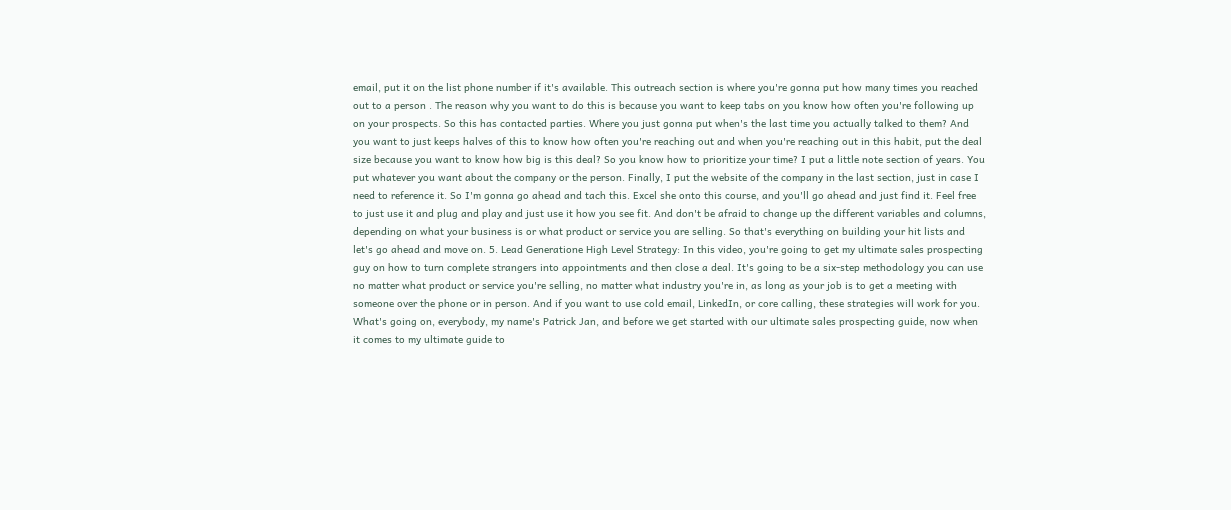email, put it on the list phone number if it's available. This outreach section is where you're gonna put how many times you reached out to a person . The reason why you want to do this is because you want to keep tabs on you know how often you're following up on your prospects. So this has contacted parties. Where you just gonna put when's the last time you actually talked to them? And you want to just keeps halves of this to know how often you're reaching out and when you're reaching out in this habit, put the deal size because you want to know how big is this deal? So you know how to prioritize your time? I put a little note section of years. You put whatever you want about the company or the person. Finally, I put the website of the company in the last section, just in case I need to reference it. So I'm gonna go ahead and tach this. Excel she onto this course, and you'll go ahead and just find it. Feel free to just use it and plug and play and just use it how you see fit. And don't be afraid to change up the different variables and columns, depending on what your business is or what product or service you are selling. So that's everything on building your hit lists and let's go ahead and move on. 5. Lead Generatione High Level Strategy: In this video, you're going to get my ultimate sales prospecting guy on how to turn complete strangers into appointments and then close a deal. It's going to be a six-step methodology you can use no matter what product or service you're selling, no matter what industry you're in, as long as your job is to get a meeting with someone over the phone or in person. And if you want to use cold email, LinkedIn, or core calling, these strategies will work for you. What's going on, everybody, my name's Patrick Jan, and before we get started with our ultimate sales prospecting guide, now when it comes to my ultimate guide to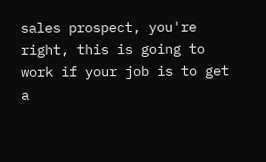sales prospect, you're right, this is going to work if your job is to get a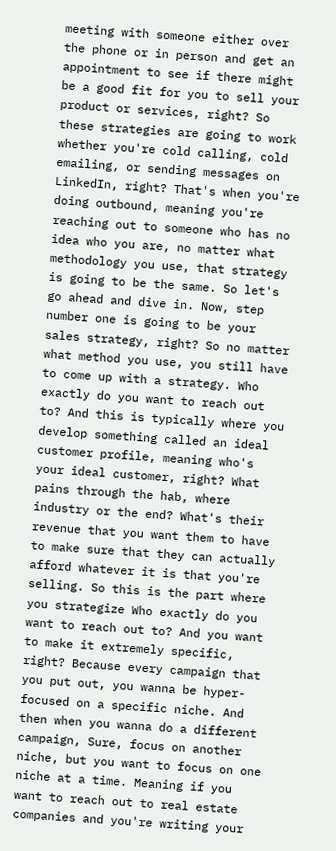meeting with someone either over the phone or in person and get an appointment to see if there might be a good fit for you to sell your product or services, right? So these strategies are going to work whether you're cold calling, cold emailing, or sending messages on LinkedIn, right? That's when you're doing outbound, meaning you're reaching out to someone who has no idea who you are, no matter what methodology you use, that strategy is going to be the same. So let's go ahead and dive in. Now, step number one is going to be your sales strategy, right? So no matter what method you use, you still have to come up with a strategy. Who exactly do you want to reach out to? And this is typically where you develop something called an ideal customer profile, meaning who's your ideal customer, right? What pains through the hab, where industry or the end? What's their revenue that you want them to have to make sure that they can actually afford whatever it is that you're selling. So this is the part where you strategize Who exactly do you want to reach out to? And you want to make it extremely specific, right? Because every campaign that you put out, you wanna be hyper-focused on a specific niche. And then when you wanna do a different campaign, Sure, focus on another niche, but you want to focus on one niche at a time. Meaning if you want to reach out to real estate companies and you're writing your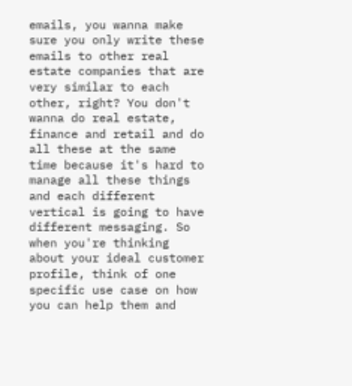emails, you wanna make sure you only write these emails to other real estate companies that are very similar to each other, right? You don't wanna do real estate, finance and retail and do all these at the same time because it's hard to manage all these things and each different vertical is going to have different messaging. So when you're thinking about your ideal customer profile, think of one specific use case on how you can help them and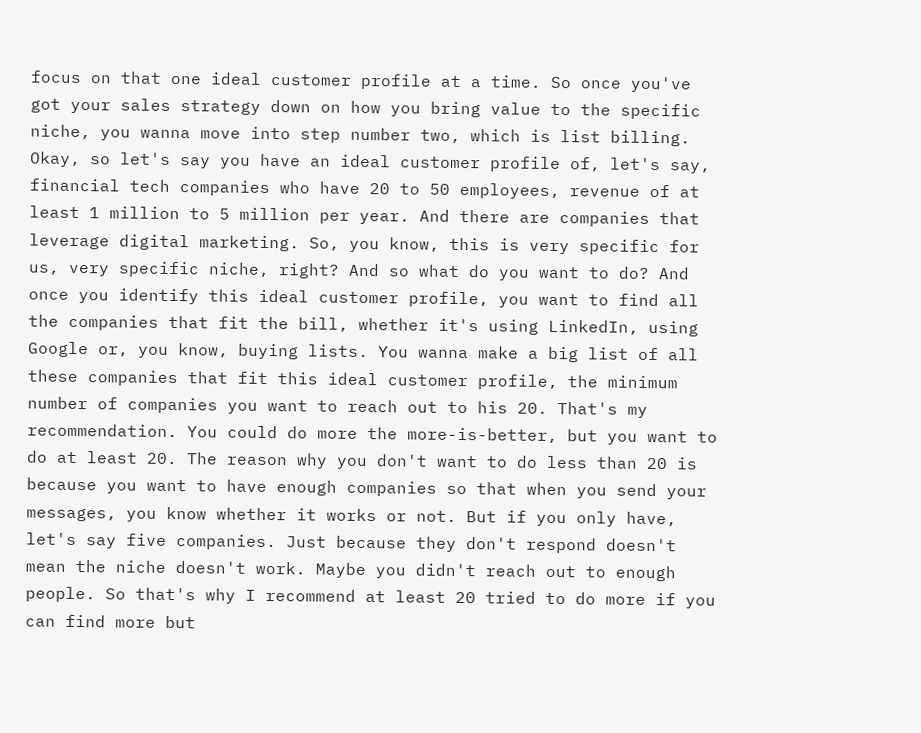focus on that one ideal customer profile at a time. So once you've got your sales strategy down on how you bring value to the specific niche, you wanna move into step number two, which is list billing. Okay, so let's say you have an ideal customer profile of, let's say, financial tech companies who have 20 to 50 employees, revenue of at least 1 million to 5 million per year. And there are companies that leverage digital marketing. So, you know, this is very specific for us, very specific niche, right? And so what do you want to do? And once you identify this ideal customer profile, you want to find all the companies that fit the bill, whether it's using LinkedIn, using Google or, you know, buying lists. You wanna make a big list of all these companies that fit this ideal customer profile, the minimum number of companies you want to reach out to his 20. That's my recommendation. You could do more the more-is-better, but you want to do at least 20. The reason why you don't want to do less than 20 is because you want to have enough companies so that when you send your messages, you know whether it works or not. But if you only have, let's say five companies. Just because they don't respond doesn't mean the niche doesn't work. Maybe you didn't reach out to enough people. So that's why I recommend at least 20 tried to do more if you can find more but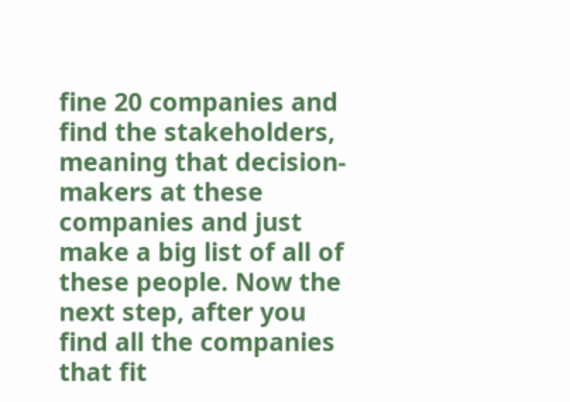fine 20 companies and find the stakeholders, meaning that decision-makers at these companies and just make a big list of all of these people. Now the next step, after you find all the companies that fit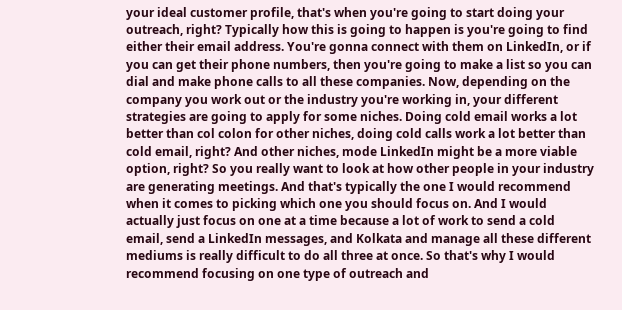your ideal customer profile, that's when you're going to start doing your outreach, right? Typically how this is going to happen is you're going to find either their email address. You're gonna connect with them on LinkedIn, or if you can get their phone numbers, then you're going to make a list so you can dial and make phone calls to all these companies. Now, depending on the company you work out or the industry you're working in, your different strategies are going to apply for some niches. Doing cold email works a lot better than col colon for other niches, doing cold calls work a lot better than cold email, right? And other niches, mode LinkedIn might be a more viable option, right? So you really want to look at how other people in your industry are generating meetings. And that's typically the one I would recommend when it comes to picking which one you should focus on. And I would actually just focus on one at a time because a lot of work to send a cold email, send a LinkedIn messages, and Kolkata and manage all these different mediums is really difficult to do all three at once. So that's why I would recommend focusing on one type of outreach and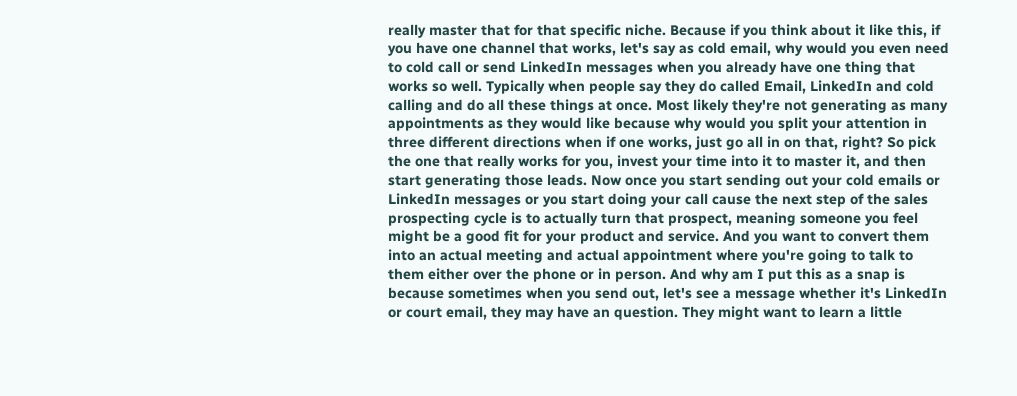really master that for that specific niche. Because if you think about it like this, if you have one channel that works, let's say as cold email, why would you even need to cold call or send LinkedIn messages when you already have one thing that works so well. Typically when people say they do called Email, LinkedIn and cold calling and do all these things at once. Most likely they're not generating as many appointments as they would like because why would you split your attention in three different directions when if one works, just go all in on that, right? So pick the one that really works for you, invest your time into it to master it, and then start generating those leads. Now once you start sending out your cold emails or LinkedIn messages or you start doing your call cause the next step of the sales prospecting cycle is to actually turn that prospect, meaning someone you feel might be a good fit for your product and service. And you want to convert them into an actual meeting and actual appointment where you're going to talk to them either over the phone or in person. And why am I put this as a snap is because sometimes when you send out, let's see a message whether it's LinkedIn or court email, they may have an question. They might want to learn a little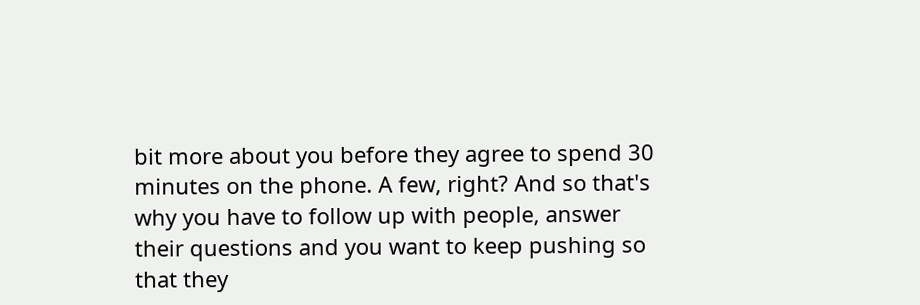bit more about you before they agree to spend 30 minutes on the phone. A few, right? And so that's why you have to follow up with people, answer their questions and you want to keep pushing so that they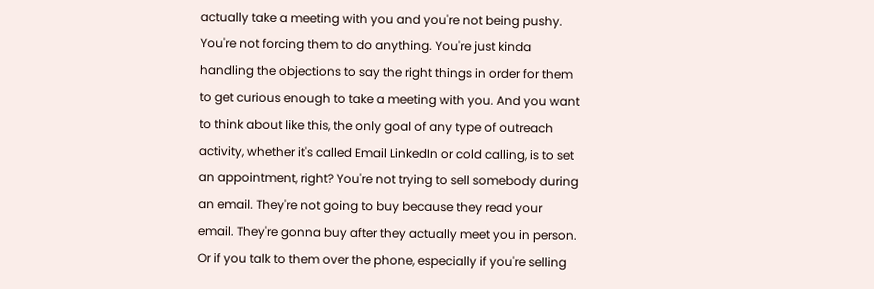actually take a meeting with you and you're not being pushy. You're not forcing them to do anything. You're just kinda handling the objections to say the right things in order for them to get curious enough to take a meeting with you. And you want to think about like this, the only goal of any type of outreach activity, whether it's called Email LinkedIn or cold calling, is to set an appointment, right? You're not trying to sell somebody during an email. They're not going to buy because they read your email. They're gonna buy after they actually meet you in person. Or if you talk to them over the phone, especially if you're selling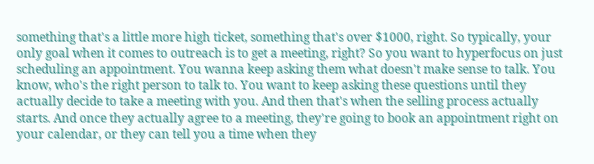something that's a little more high ticket, something that's over $1000, right. So typically, your only goal when it comes to outreach is to get a meeting, right? So you want to hyperfocus on just scheduling an appointment. You wanna keep asking them what doesn't make sense to talk. You know, who's the right person to talk to. You want to keep asking these questions until they actually decide to take a meeting with you. And then that's when the selling process actually starts. And once they actually agree to a meeting, they're going to book an appointment right on your calendar, or they can tell you a time when they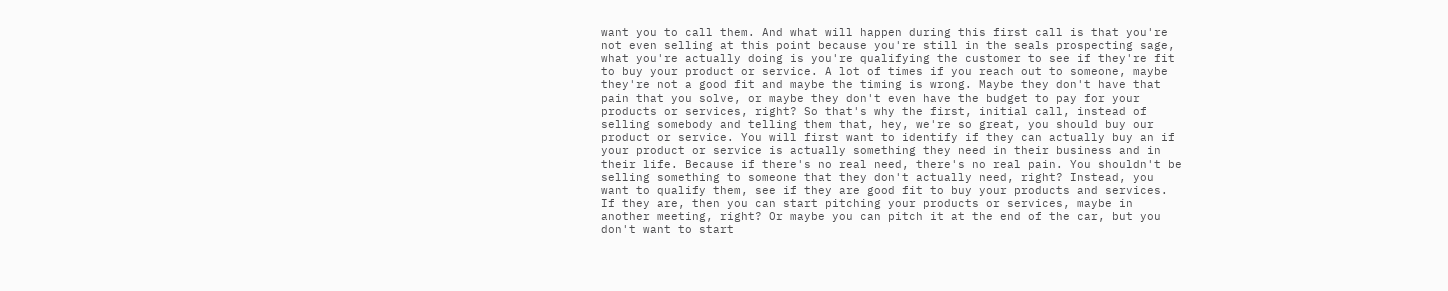want you to call them. And what will happen during this first call is that you're not even selling at this point because you're still in the seals prospecting sage, what you're actually doing is you're qualifying the customer to see if they're fit to buy your product or service. A lot of times if you reach out to someone, maybe they're not a good fit and maybe the timing is wrong. Maybe they don't have that pain that you solve, or maybe they don't even have the budget to pay for your products or services, right? So that's why the first, initial call, instead of selling somebody and telling them that, hey, we're so great, you should buy our product or service. You will first want to identify if they can actually buy an if your product or service is actually something they need in their business and in their life. Because if there's no real need, there's no real pain. You shouldn't be selling something to someone that they don't actually need, right? Instead, you want to qualify them, see if they are good fit to buy your products and services. If they are, then you can start pitching your products or services, maybe in another meeting, right? Or maybe you can pitch it at the end of the car, but you don't want to start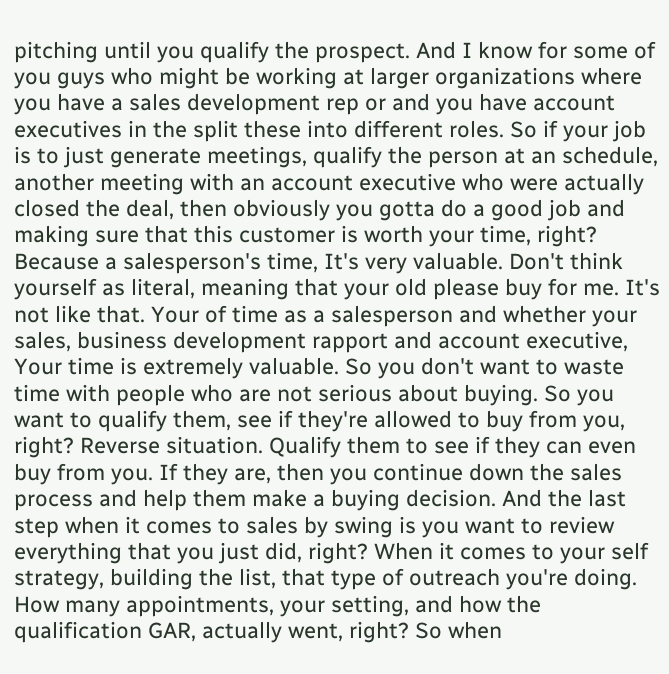pitching until you qualify the prospect. And I know for some of you guys who might be working at larger organizations where you have a sales development rep or and you have account executives in the split these into different roles. So if your job is to just generate meetings, qualify the person at an schedule, another meeting with an account executive who were actually closed the deal, then obviously you gotta do a good job and making sure that this customer is worth your time, right? Because a salesperson's time, It's very valuable. Don't think yourself as literal, meaning that your old please buy for me. It's not like that. Your of time as a salesperson and whether your sales, business development rapport and account executive, Your time is extremely valuable. So you don't want to waste time with people who are not serious about buying. So you want to qualify them, see if they're allowed to buy from you, right? Reverse situation. Qualify them to see if they can even buy from you. If they are, then you continue down the sales process and help them make a buying decision. And the last step when it comes to sales by swing is you want to review everything that you just did, right? When it comes to your self strategy, building the list, that type of outreach you're doing. How many appointments, your setting, and how the qualification GAR, actually went, right? So when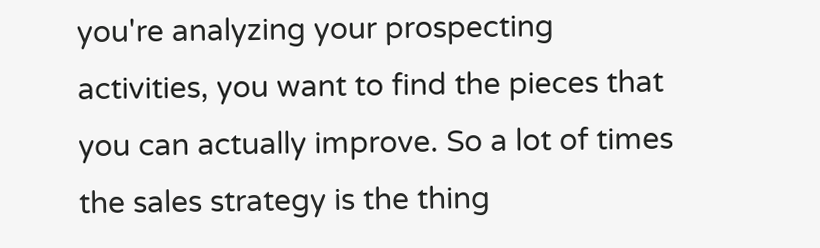you're analyzing your prospecting activities, you want to find the pieces that you can actually improve. So a lot of times the sales strategy is the thing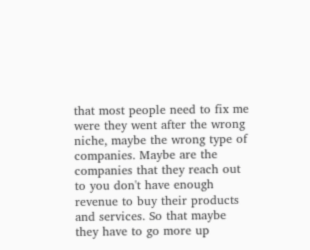that most people need to fix me were they went after the wrong niche, maybe the wrong type of companies. Maybe are the companies that they reach out to you don't have enough revenue to buy their products and services. So that maybe they have to go more up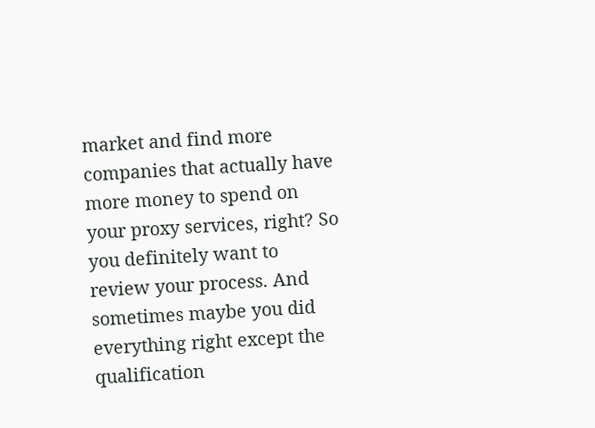market and find more companies that actually have more money to spend on your proxy services, right? So you definitely want to review your process. And sometimes maybe you did everything right except the qualification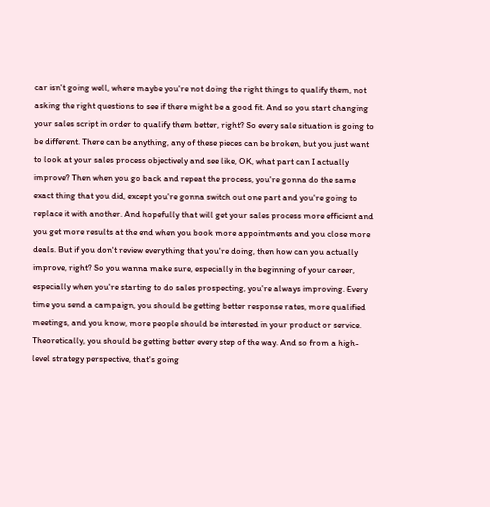car isn't going well, where maybe you're not doing the right things to qualify them, not asking the right questions to see if there might be a good fit. And so you start changing your sales script in order to qualify them better, right? So every sale situation is going to be different. There can be anything, any of these pieces can be broken, but you just want to look at your sales process objectively and see like, OK, what part can I actually improve? Then when you go back and repeat the process, you're gonna do the same exact thing that you did, except you're gonna switch out one part and you're going to replace it with another. And hopefully that will get your sales process more efficient and you get more results at the end when you book more appointments and you close more deals. But if you don't review everything that you're doing, then how can you actually improve, right? So you wanna make sure, especially in the beginning of your career, especially when you're starting to do sales prospecting, you're always improving. Every time you send a campaign, you should be getting better response rates, more qualified meetings, and you know, more people should be interested in your product or service. Theoretically, you should be getting better every step of the way. And so from a high-level strategy perspective, that's going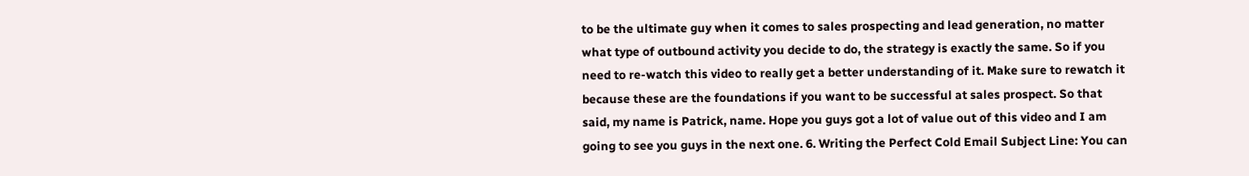to be the ultimate guy when it comes to sales prospecting and lead generation, no matter what type of outbound activity you decide to do, the strategy is exactly the same. So if you need to re-watch this video to really get a better understanding of it. Make sure to rewatch it because these are the foundations if you want to be successful at sales prospect. So that said, my name is Patrick, name. Hope you guys got a lot of value out of this video and I am going to see you guys in the next one. 6. Writing the Perfect Cold Email Subject Line: You can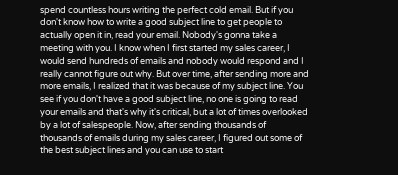spend countless hours writing the perfect cold email. But if you don't know how to write a good subject line to get people to actually open it in, read your email. Nobody's gonna take a meeting with you. I know when I first started my sales career, I would send hundreds of emails and nobody would respond and I really cannot figure out why. But over time, after sending more and more emails, I realized that it was because of my subject line. You see if you don't have a good subject line, no one is going to read your emails and that's why it's critical, but a lot of times overlooked by a lot of salespeople. Now, after sending thousands of thousands of emails during my sales career, I figured out some of the best subject lines and you can use to start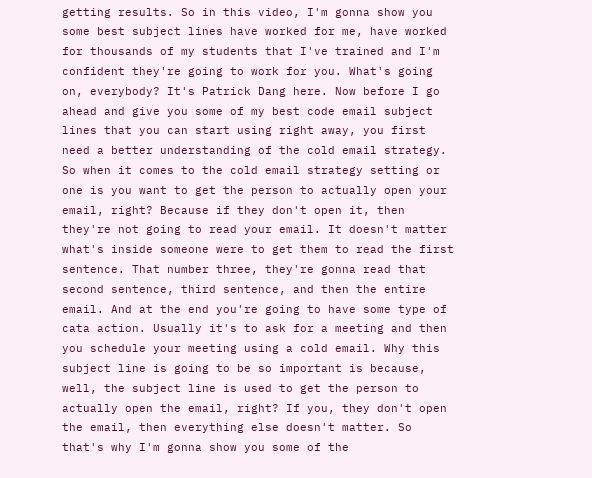getting results. So in this video, I'm gonna show you some best subject lines have worked for me, have worked for thousands of my students that I've trained and I'm confident they're going to work for you. What's going on, everybody? It's Patrick Dang here. Now before I go ahead and give you some of my best code email subject lines that you can start using right away, you first need a better understanding of the cold email strategy. So when it comes to the cold email strategy setting or one is you want to get the person to actually open your email, right? Because if they don't open it, then they're not going to read your email. It doesn't matter what's inside someone were to get them to read the first sentence. That number three, they're gonna read that second sentence, third sentence, and then the entire email. And at the end you're going to have some type of cata action. Usually it's to ask for a meeting and then you schedule your meeting using a cold email. Why this subject line is going to be so important is because, well, the subject line is used to get the person to actually open the email, right? If you, they don't open the email, then everything else doesn't matter. So that's why I'm gonna show you some of the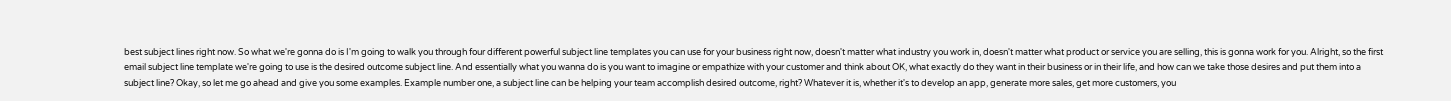best subject lines right now. So what we're gonna do is I'm going to walk you through four different powerful subject line templates you can use for your business right now, doesn't matter what industry you work in, doesn't matter what product or service you are selling, this is gonna work for you. Alright, so the first email subject line template we're going to use is the desired outcome subject line. And essentially what you wanna do is you want to imagine or empathize with your customer and think about OK, what exactly do they want in their business or in their life, and how can we take those desires and put them into a subject line? Okay, so let me go ahead and give you some examples. Example number one, a subject line can be helping your team accomplish desired outcome, right? Whatever it is, whether it's to develop an app, generate more sales, get more customers, you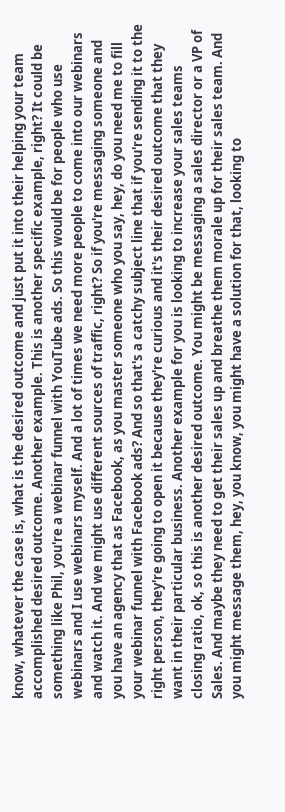know, whatever the case is, what is the desired outcome and just put it into their helping your team accomplished desired outcome. Another example. This is another specific example, right? It could be something like Phil, you're a webinar funnel with YouTube ads. So this would be for people who use webinars and I use webinars myself. And a lot of times we need more people to come into our webinars and watch it. And we might use different sources of traffic, right? So if you're messaging someone and you have an agency that as Facebook, as you master someone who you say, hey, do you need me to fill your webinar funnel with Facebook ads? And so that's a catchy subject line that if you're sending it to the right person, they're going to open it because they're curious and it's their desired outcome that they want in their particular business. Another example for you is looking to increase your sales teams closing ratio, ok, so this is another desired outcome. You might be messaging a sales director or a VP of Sales. And maybe they need to get their sales up and breathe them morale up for their sales team. And you might message them, hey, you know, you might have a solution for that, looking to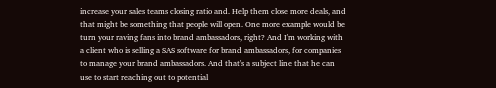increase your sales teams closing ratio and. Help them close more deals, and that might be something that people will open. One more example would be turn your raving fans into brand ambassadors, right? And I'm working with a client who is selling a SAS software for brand ambassadors, for companies to manage your brand ambassadors. And that's a subject line that he can use to start reaching out to potential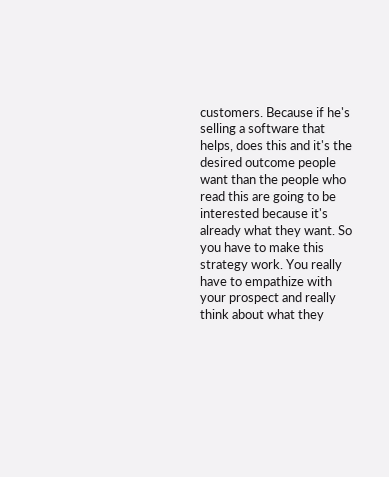customers. Because if he's selling a software that helps, does this and it's the desired outcome people want than the people who read this are going to be interested because it's already what they want. So you have to make this strategy work. You really have to empathize with your prospect and really think about what they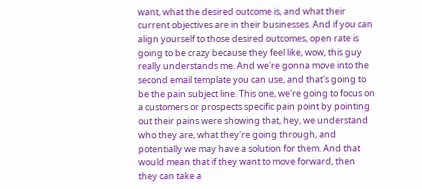want, what the desired outcome is, and what their current objectives are in their businesses. And if you can align yourself to those desired outcomes, open rate is going to be crazy because they feel like, wow, this guy really understands me. And we're gonna move into the second email template you can use, and that's going to be the pain subject line. This one, we're going to focus on a customers or prospects specific pain point by pointing out their pains were showing that, hey, we understand who they are, what they're going through, and potentially we may have a solution for them. And that would mean that if they want to move forward, then they can take a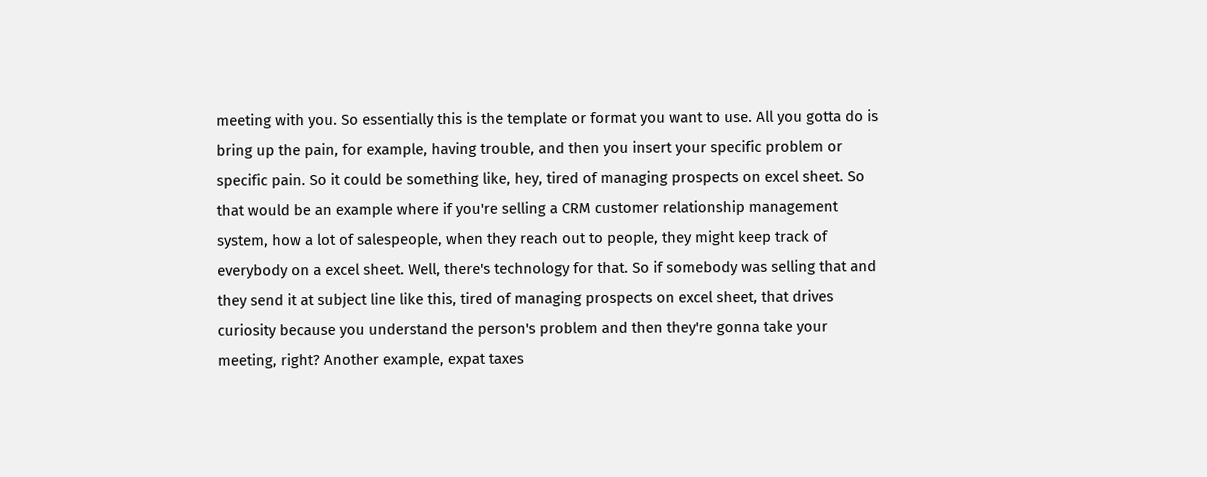meeting with you. So essentially this is the template or format you want to use. All you gotta do is bring up the pain, for example, having trouble, and then you insert your specific problem or specific pain. So it could be something like, hey, tired of managing prospects on excel sheet. So that would be an example where if you're selling a CRM customer relationship management system, how a lot of salespeople, when they reach out to people, they might keep track of everybody on a excel sheet. Well, there's technology for that. So if somebody was selling that and they send it at subject line like this, tired of managing prospects on excel sheet, that drives curiosity because you understand the person's problem and then they're gonna take your meeting, right? Another example, expat taxes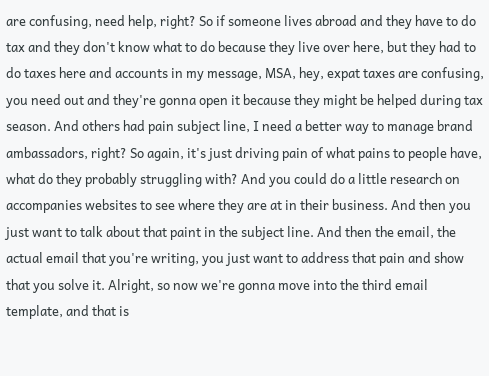are confusing, need help, right? So if someone lives abroad and they have to do tax and they don't know what to do because they live over here, but they had to do taxes here and accounts in my message, MSA, hey, expat taxes are confusing, you need out and they're gonna open it because they might be helped during tax season. And others had pain subject line, I need a better way to manage brand ambassadors, right? So again, it's just driving pain of what pains to people have, what do they probably struggling with? And you could do a little research on accompanies websites to see where they are at in their business. And then you just want to talk about that paint in the subject line. And then the email, the actual email that you're writing, you just want to address that pain and show that you solve it. Alright, so now we're gonna move into the third email template, and that is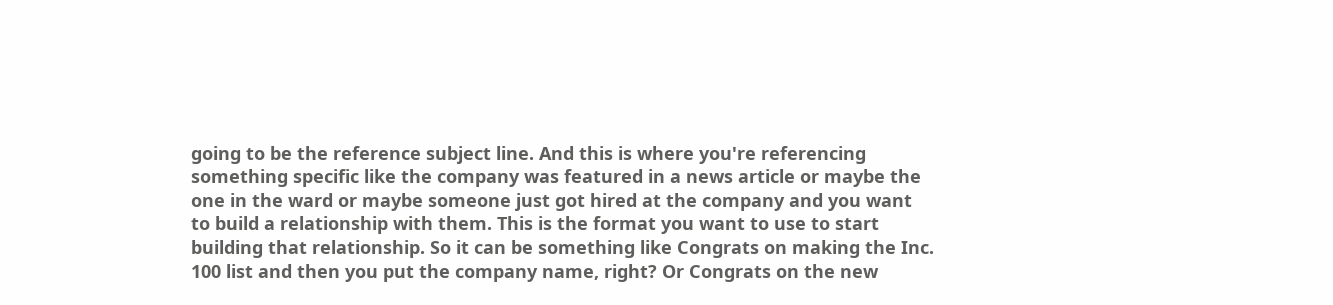going to be the reference subject line. And this is where you're referencing something specific like the company was featured in a news article or maybe the one in the ward or maybe someone just got hired at the company and you want to build a relationship with them. This is the format you want to use to start building that relationship. So it can be something like Congrats on making the Inc. 100 list and then you put the company name, right? Or Congrats on the new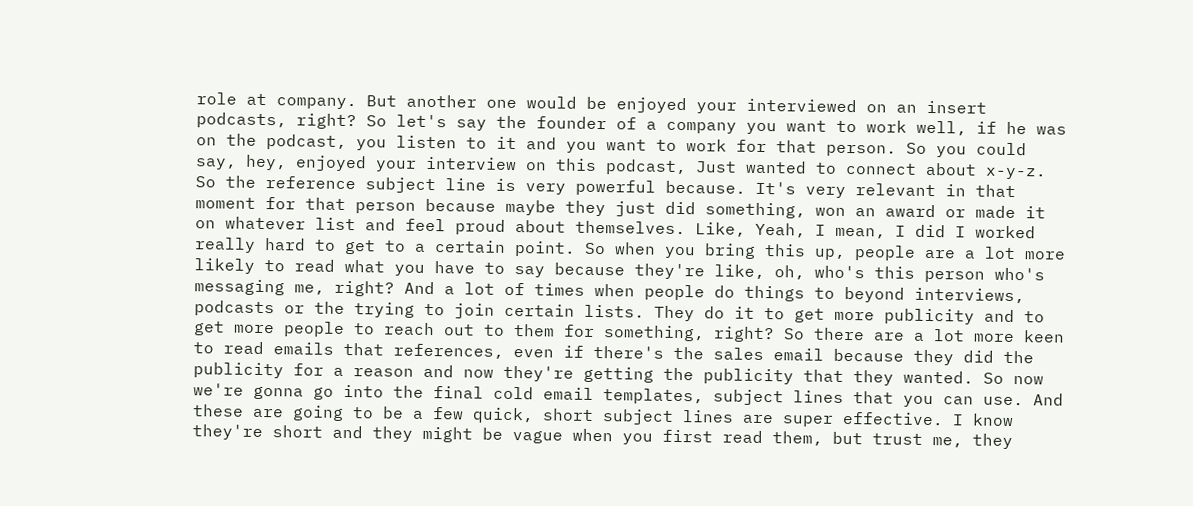role at company. But another one would be enjoyed your interviewed on an insert podcasts, right? So let's say the founder of a company you want to work well, if he was on the podcast, you listen to it and you want to work for that person. So you could say, hey, enjoyed your interview on this podcast, Just wanted to connect about x-y-z. So the reference subject line is very powerful because. It's very relevant in that moment for that person because maybe they just did something, won an award or made it on whatever list and feel proud about themselves. Like, Yeah, I mean, I did I worked really hard to get to a certain point. So when you bring this up, people are a lot more likely to read what you have to say because they're like, oh, who's this person who's messaging me, right? And a lot of times when people do things to beyond interviews, podcasts or the trying to join certain lists. They do it to get more publicity and to get more people to reach out to them for something, right? So there are a lot more keen to read emails that references, even if there's the sales email because they did the publicity for a reason and now they're getting the publicity that they wanted. So now we're gonna go into the final cold email templates, subject lines that you can use. And these are going to be a few quick, short subject lines are super effective. I know they're short and they might be vague when you first read them, but trust me, they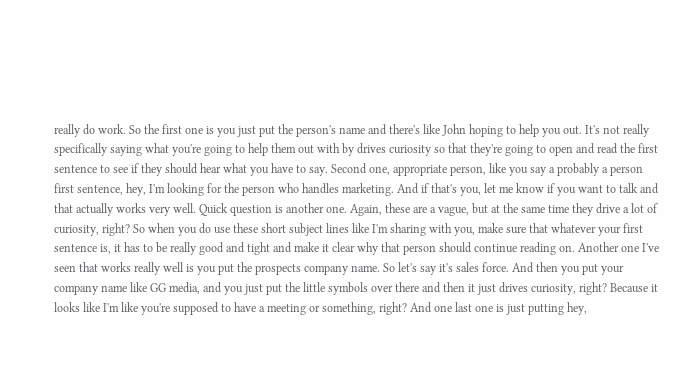really do work. So the first one is you just put the person's name and there's like John hoping to help you out. It's not really specifically saying what you're going to help them out with by drives curiosity so that they're going to open and read the first sentence to see if they should hear what you have to say. Second one, appropriate person, like you say a probably a person first sentence, hey, I'm looking for the person who handles marketing. And if that's you, let me know if you want to talk and that actually works very well. Quick question is another one. Again, these are a vague, but at the same time they drive a lot of curiosity, right? So when you do use these short subject lines like I'm sharing with you, make sure that whatever your first sentence is, it has to be really good and tight and make it clear why that person should continue reading on. Another one I've seen that works really well is you put the prospects company name. So let's say it's sales force. And then you put your company name like GG media, and you just put the little symbols over there and then it just drives curiosity, right? Because it looks like I'm like you're supposed to have a meeting or something, right? And one last one is just putting hey,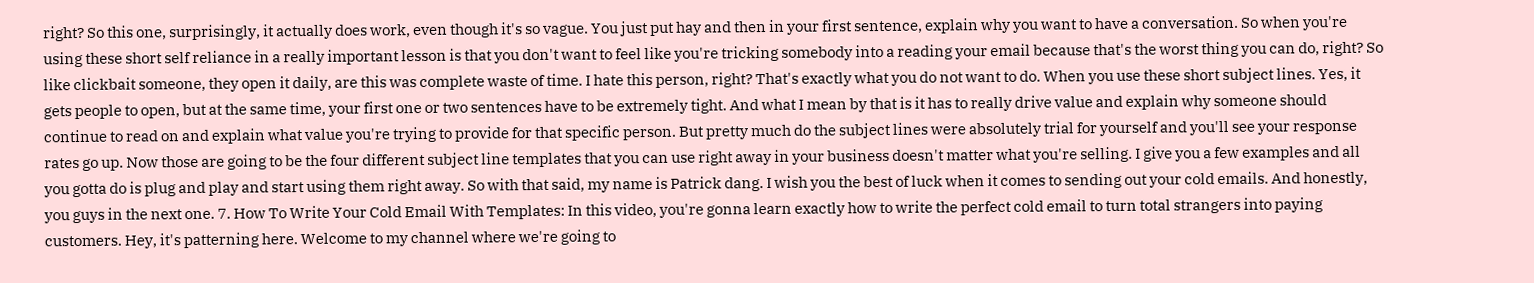right? So this one, surprisingly, it actually does work, even though it's so vague. You just put hay and then in your first sentence, explain why you want to have a conversation. So when you're using these short self reliance in a really important lesson is that you don't want to feel like you're tricking somebody into a reading your email because that's the worst thing you can do, right? So like clickbait someone, they open it daily, are this was complete waste of time. I hate this person, right? That's exactly what you do not want to do. When you use these short subject lines. Yes, it gets people to open, but at the same time, your first one or two sentences have to be extremely tight. And what I mean by that is it has to really drive value and explain why someone should continue to read on and explain what value you're trying to provide for that specific person. But pretty much do the subject lines were absolutely trial for yourself and you'll see your response rates go up. Now those are going to be the four different subject line templates that you can use right away in your business doesn't matter what you're selling. I give you a few examples and all you gotta do is plug and play and start using them right away. So with that said, my name is Patrick dang. I wish you the best of luck when it comes to sending out your cold emails. And honestly, you guys in the next one. 7. How To Write Your Cold Email With Templates: In this video, you're gonna learn exactly how to write the perfect cold email to turn total strangers into paying customers. Hey, it's patterning here. Welcome to my channel where we're going to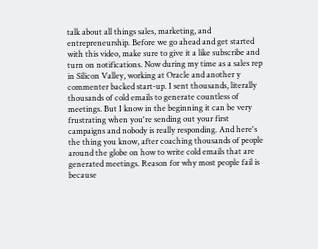talk about all things sales, marketing, and entrepreneurship. Before we go ahead and get started with this video, make sure to give it a like subscribe and turn on notifications. Now during my time as a sales rep in Silicon Valley, working at Oracle and another y commenter backed start-up. I sent thousands, literally thousands of cold emails to generate countless of meetings. But I know in the beginning it can be very frustrating when you're sending out your first campaigns and nobody is really responding. And here's the thing you know, after coaching thousands of people around the globe on how to write cold emails that are generated meetings. Reason for why most people fail is because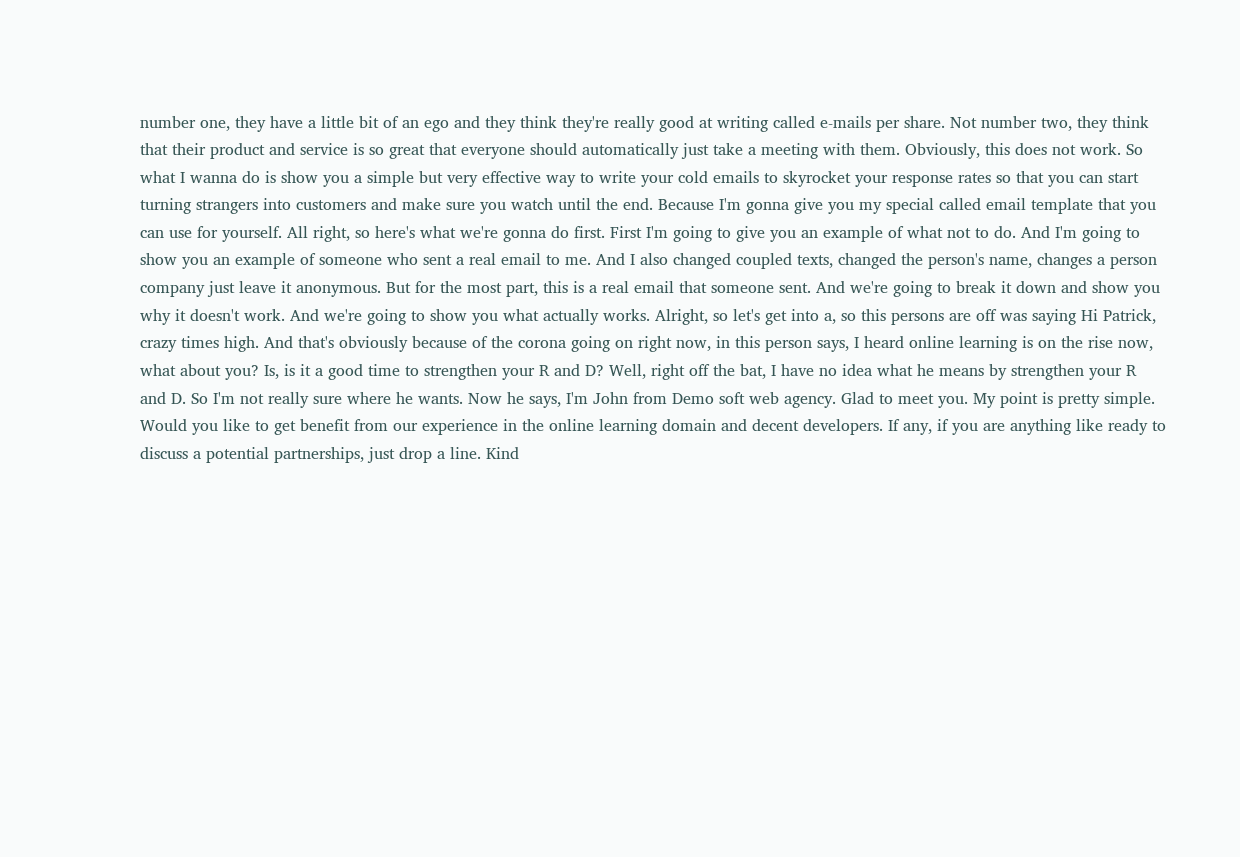number one, they have a little bit of an ego and they think they're really good at writing called e-mails per share. Not number two, they think that their product and service is so great that everyone should automatically just take a meeting with them. Obviously, this does not work. So what I wanna do is show you a simple but very effective way to write your cold emails to skyrocket your response rates so that you can start turning strangers into customers and make sure you watch until the end. Because I'm gonna give you my special called email template that you can use for yourself. All right, so here's what we're gonna do first. First I'm going to give you an example of what not to do. And I'm going to show you an example of someone who sent a real email to me. And I also changed coupled texts, changed the person's name, changes a person company just leave it anonymous. But for the most part, this is a real email that someone sent. And we're going to break it down and show you why it doesn't work. And we're going to show you what actually works. Alright, so let's get into a, so this persons are off was saying Hi Patrick, crazy times high. And that's obviously because of the corona going on right now, in this person says, I heard online learning is on the rise now, what about you? Is, is it a good time to strengthen your R and D? Well, right off the bat, I have no idea what he means by strengthen your R and D. So I'm not really sure where he wants. Now he says, I'm John from Demo soft web agency. Glad to meet you. My point is pretty simple. Would you like to get benefit from our experience in the online learning domain and decent developers. If any, if you are anything like ready to discuss a potential partnerships, just drop a line. Kind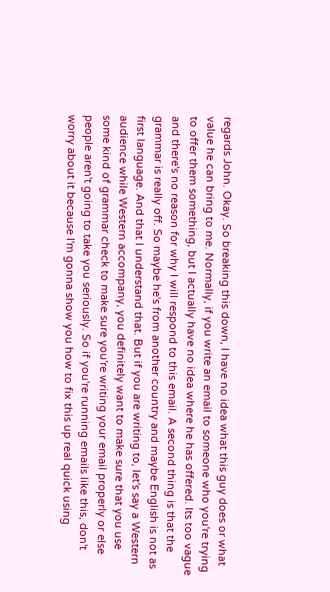regards John. Okay. So breaking this down, I have no idea what this guy does or what value he can bring to me. Normally, if you write an email to someone who you're trying to offer them something, but I actually have no idea where he has offered. Its too vague and there's no reason for why I will respond to this email. A second thing is that the grammar is really off. So maybe he's from another country and maybe English is not as first language. And that I understand that. But if you are writing to, let's say a Western audience while Western accompany, you definitely want to make sure that you use some kind of grammar check to make sure you're writing your email properly or else people aren't going to take you seriously. So if you're running emails like this, don't worry about it because I'm gonna show you how to fix this up real quick using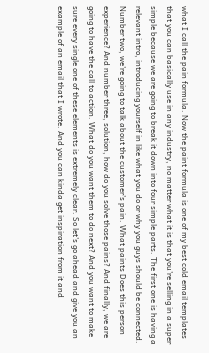what I call the pain formula. Now the paint formula is one of my best cold email templates that you can basically use in any industry, no matter what it is that you're selling in a super simple because we are going to break it down into four simple parts. The first one is having a relevant intro, introducing yourself in like what you do or why you guys should be connected. Number two, we're going to talk about the customer's pain. What paints Does this person experience? And number three, solution, how do you solve those pains? And finally, we are going to have the call to action. What do you want them to do next? And you want to make sure every single one of these elements is extremely clear. So let's go ahead and give you an example of an email that I wrote. And you can kinda get inspiration from it and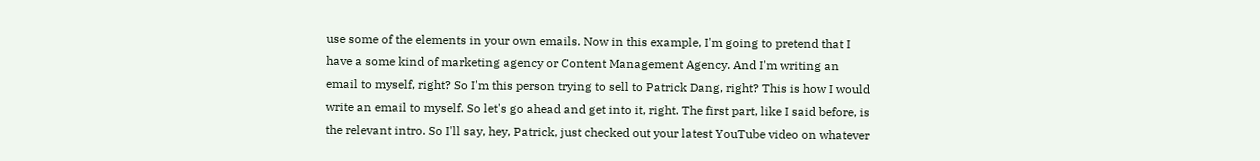use some of the elements in your own emails. Now in this example, I'm going to pretend that I have a some kind of marketing agency or Content Management Agency. And I'm writing an email to myself, right? So I'm this person trying to sell to Patrick Dang, right? This is how I would write an email to myself. So let's go ahead and get into it, right. The first part, like I said before, is the relevant intro. So I'll say, hey, Patrick, just checked out your latest YouTube video on whatever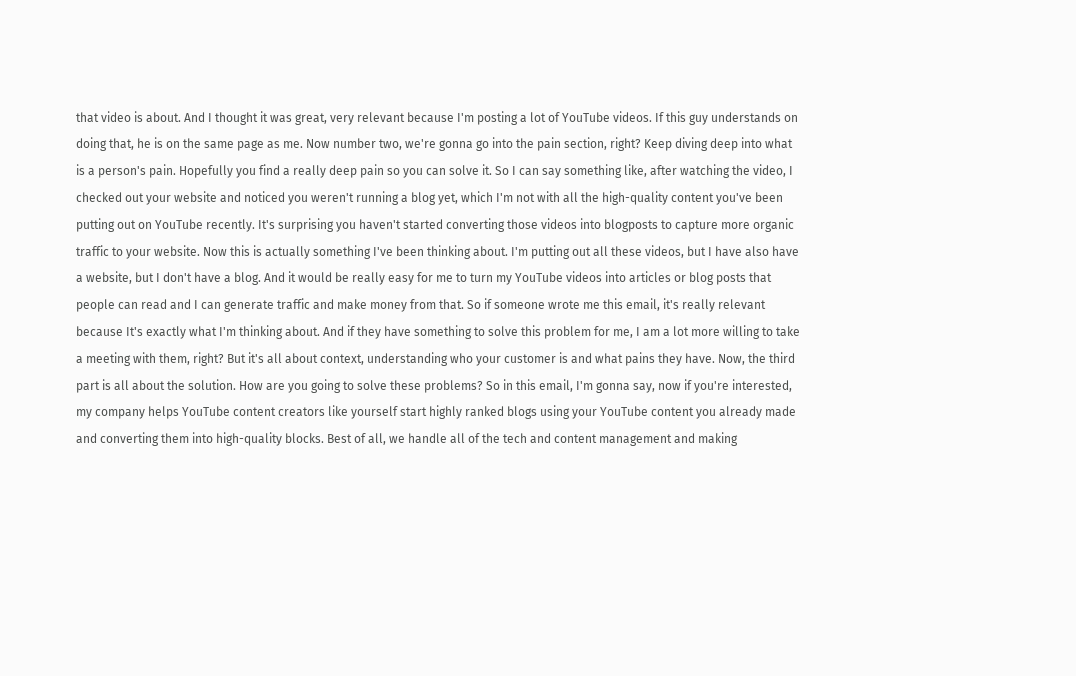that video is about. And I thought it was great, very relevant because I'm posting a lot of YouTube videos. If this guy understands on doing that, he is on the same page as me. Now number two, we're gonna go into the pain section, right? Keep diving deep into what is a person's pain. Hopefully you find a really deep pain so you can solve it. So I can say something like, after watching the video, I checked out your website and noticed you weren't running a blog yet, which I'm not with all the high-quality content you've been putting out on YouTube recently. It's surprising you haven't started converting those videos into blogposts to capture more organic traffic to your website. Now this is actually something I've been thinking about. I'm putting out all these videos, but I have also have a website, but I don't have a blog. And it would be really easy for me to turn my YouTube videos into articles or blog posts that people can read and I can generate traffic and make money from that. So if someone wrote me this email, it's really relevant because It's exactly what I'm thinking about. And if they have something to solve this problem for me, I am a lot more willing to take a meeting with them, right? But it's all about context, understanding who your customer is and what pains they have. Now, the third part is all about the solution. How are you going to solve these problems? So in this email, I'm gonna say, now if you're interested, my company helps YouTube content creators like yourself start highly ranked blogs using your YouTube content you already made and converting them into high-quality blocks. Best of all, we handle all of the tech and content management and making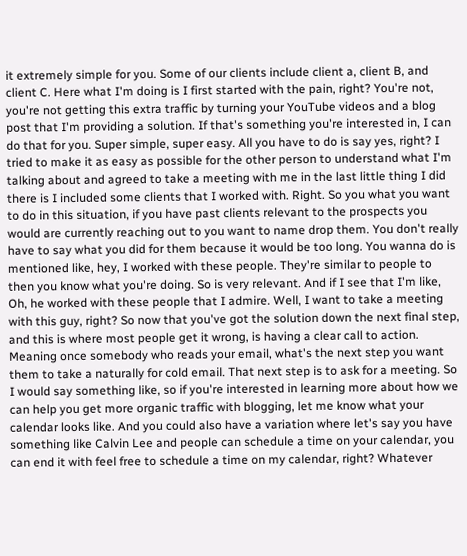it extremely simple for you. Some of our clients include client a, client B, and client C. Here what I'm doing is I first started with the pain, right? You're not, you're not getting this extra traffic by turning your YouTube videos and a blog post that I'm providing a solution. If that's something you're interested in, I can do that for you. Super simple, super easy. All you have to do is say yes, right? I tried to make it as easy as possible for the other person to understand what I'm talking about and agreed to take a meeting with me in the last little thing I did there is I included some clients that I worked with. Right. So you what you want to do in this situation, if you have past clients relevant to the prospects you would are currently reaching out to you want to name drop them. You don't really have to say what you did for them because it would be too long. You wanna do is mentioned like, hey, I worked with these people. They're similar to people to then you know what you're doing. So is very relevant. And if I see that I'm like, Oh, he worked with these people that I admire. Well, I want to take a meeting with this guy, right? So now that you've got the solution down the next final step, and this is where most people get it wrong, is having a clear call to action. Meaning once somebody who reads your email, what's the next step you want them to take a naturally for cold email. That next step is to ask for a meeting. So I would say something like, so if you're interested in learning more about how we can help you get more organic traffic with blogging, let me know what your calendar looks like. And you could also have a variation where let's say you have something like Calvin Lee and people can schedule a time on your calendar, you can end it with feel free to schedule a time on my calendar, right? Whatever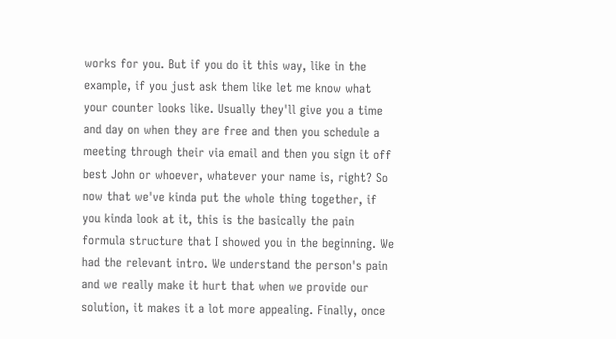works for you. But if you do it this way, like in the example, if you just ask them like let me know what your counter looks like. Usually they'll give you a time and day on when they are free and then you schedule a meeting through their via email and then you sign it off best John or whoever, whatever your name is, right? So now that we've kinda put the whole thing together, if you kinda look at it, this is the basically the pain formula structure that I showed you in the beginning. We had the relevant intro. We understand the person's pain and we really make it hurt that when we provide our solution, it makes it a lot more appealing. Finally, once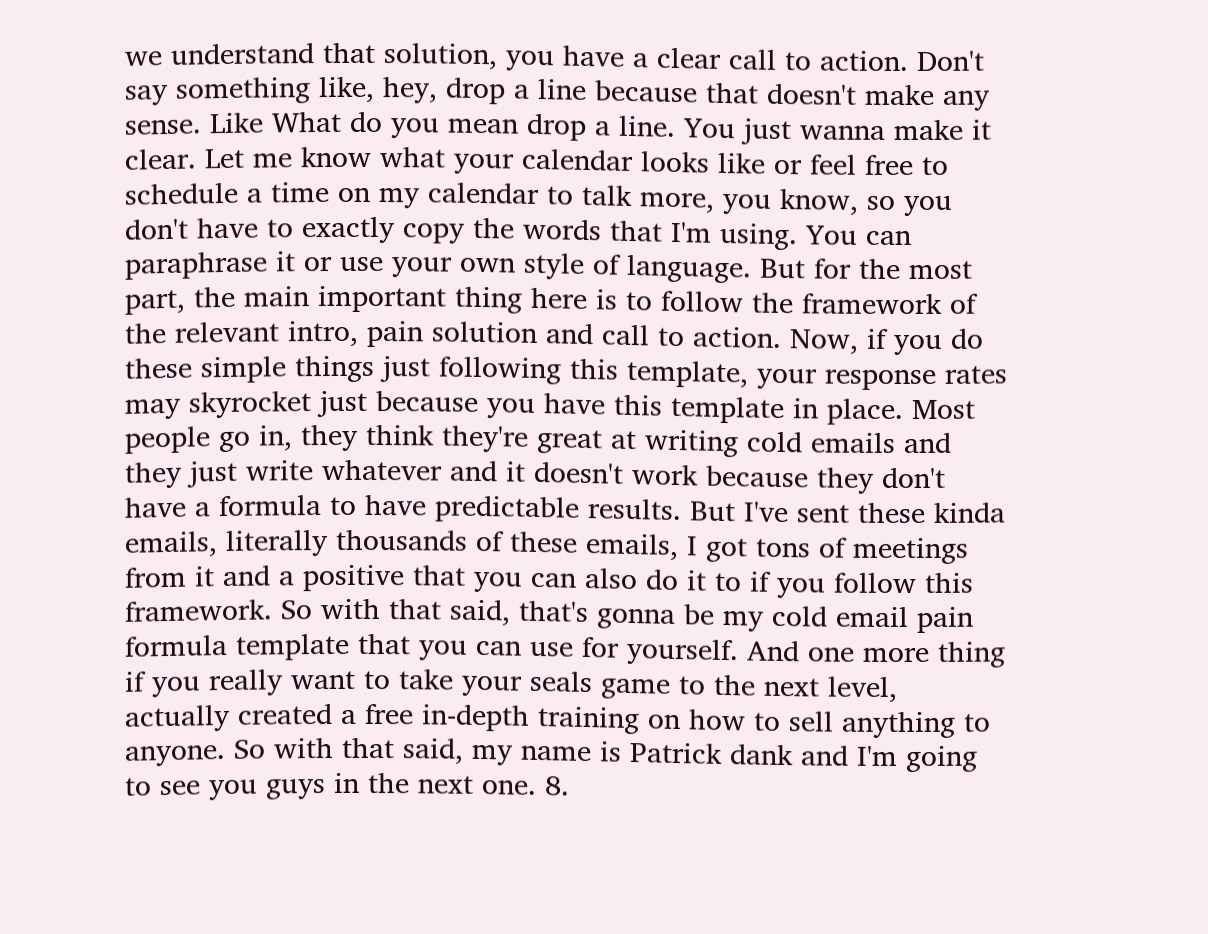we understand that solution, you have a clear call to action. Don't say something like, hey, drop a line because that doesn't make any sense. Like What do you mean drop a line. You just wanna make it clear. Let me know what your calendar looks like or feel free to schedule a time on my calendar to talk more, you know, so you don't have to exactly copy the words that I'm using. You can paraphrase it or use your own style of language. But for the most part, the main important thing here is to follow the framework of the relevant intro, pain solution and call to action. Now, if you do these simple things just following this template, your response rates may skyrocket just because you have this template in place. Most people go in, they think they're great at writing cold emails and they just write whatever and it doesn't work because they don't have a formula to have predictable results. But I've sent these kinda emails, literally thousands of these emails, I got tons of meetings from it and a positive that you can also do it to if you follow this framework. So with that said, that's gonna be my cold email pain formula template that you can use for yourself. And one more thing if you really want to take your seals game to the next level, actually created a free in-depth training on how to sell anything to anyone. So with that said, my name is Patrick dank and I'm going to see you guys in the next one. 8.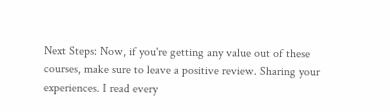Next Steps: Now, if you're getting any value out of these courses, make sure to leave a positive review. Sharing your experiences. I read every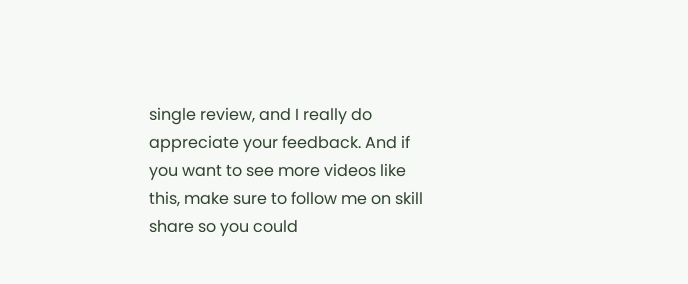single review, and I really do appreciate your feedback. And if you want to see more videos like this, make sure to follow me on skill share so you could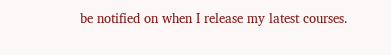be notified on when I release my latest courses.